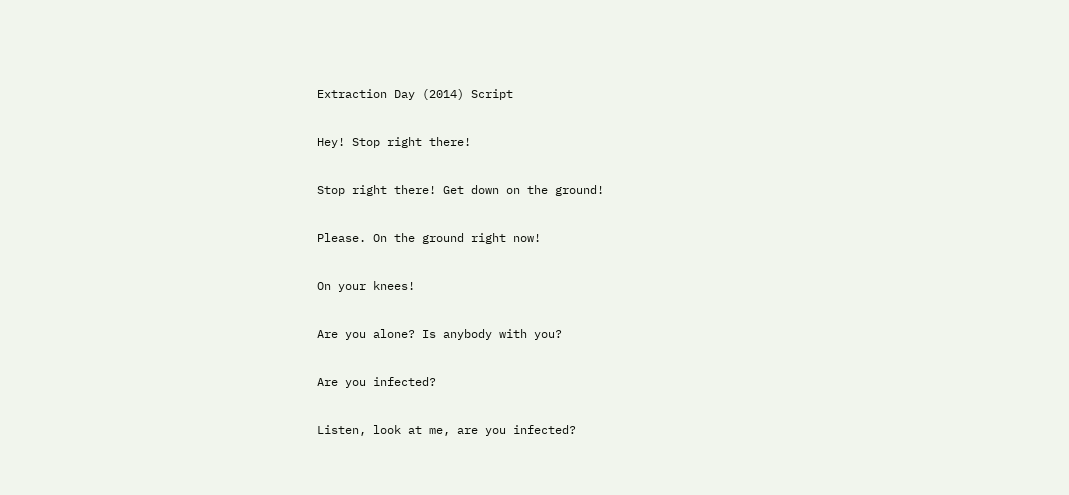Extraction Day (2014) Script

Hey! Stop right there!

Stop right there! Get down on the ground!

Please. On the ground right now!

On your knees!

Are you alone? Is anybody with you?

Are you infected?

Listen, look at me, are you infected?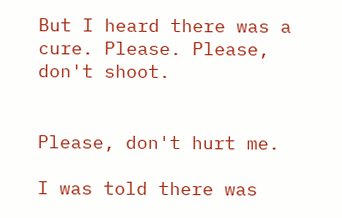But I heard there was a cure. Please. Please, don't shoot.


Please, don't hurt me.

I was told there was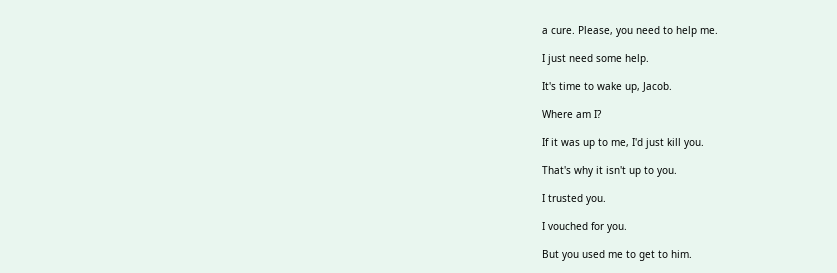a cure. Please, you need to help me.

I just need some help.

It's time to wake up, Jacob.

Where am I?

If it was up to me, I'd just kill you.

That's why it isn't up to you.

I trusted you.

I vouched for you.

But you used me to get to him.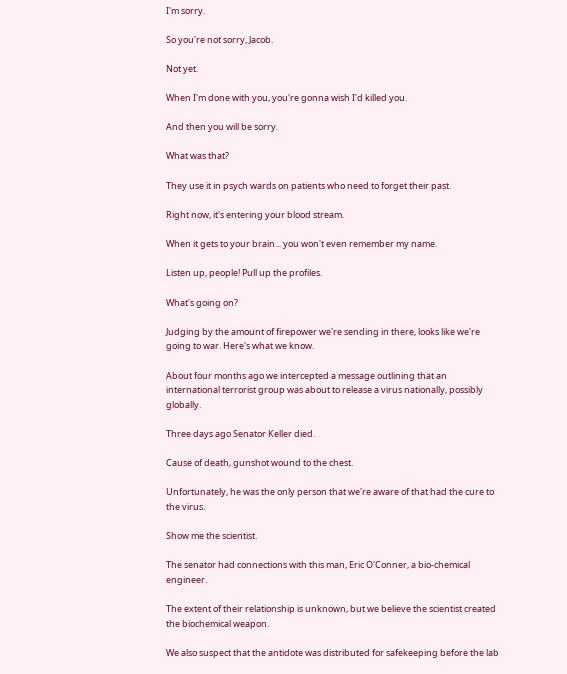I'm sorry.

So you're not sorry, Jacob.

Not yet.

When I'm done with you, you're gonna wish I'd killed you.

And then you will be sorry.

What was that?

They use it in psych wards on patients who need to forget their past.

Right now, it's entering your blood stream.

When it gets to your brain... you won't even remember my name.

Listen up, people! Pull up the profiles.

What's going on?

Judging by the amount of firepower we're sending in there, looks like we're going to war. Here's what we know.

About four months ago we intercepted a message outlining that an international terrorist group was about to release a virus nationally, possibly globally.

Three days ago Senator Keller died.

Cause of death, gunshot wound to the chest.

Unfortunately, he was the only person that we're aware of that had the cure to the virus.

Show me the scientist.

The senator had connections with this man, Eric O'Conner, a bio-chemical engineer.

The extent of their relationship is unknown, but we believe the scientist created the biochemical weapon.

We also suspect that the antidote was distributed for safekeeping before the lab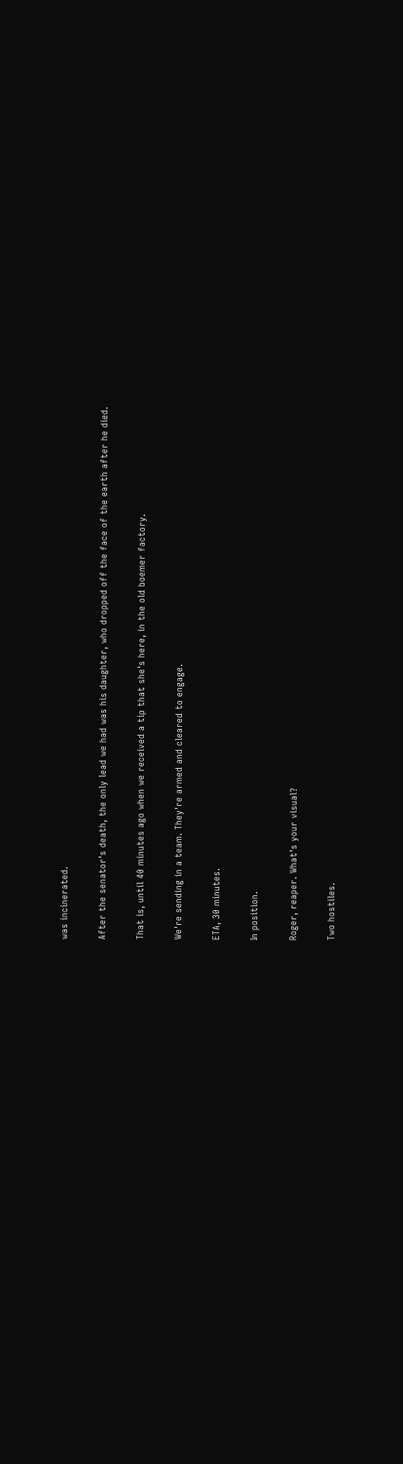was incinerated.

After the senator's death, the only lead we had was his daughter, who dropped off the face of the earth after he died.

That is, until 40 minutes ago when we received a tip that she's here, in the old boemer factory.

We're sending in a team. They're armed and cleared to engage.

ETA, 30 minutes.

In position.

Roger, reaper. What's your visual?

Two hostiles.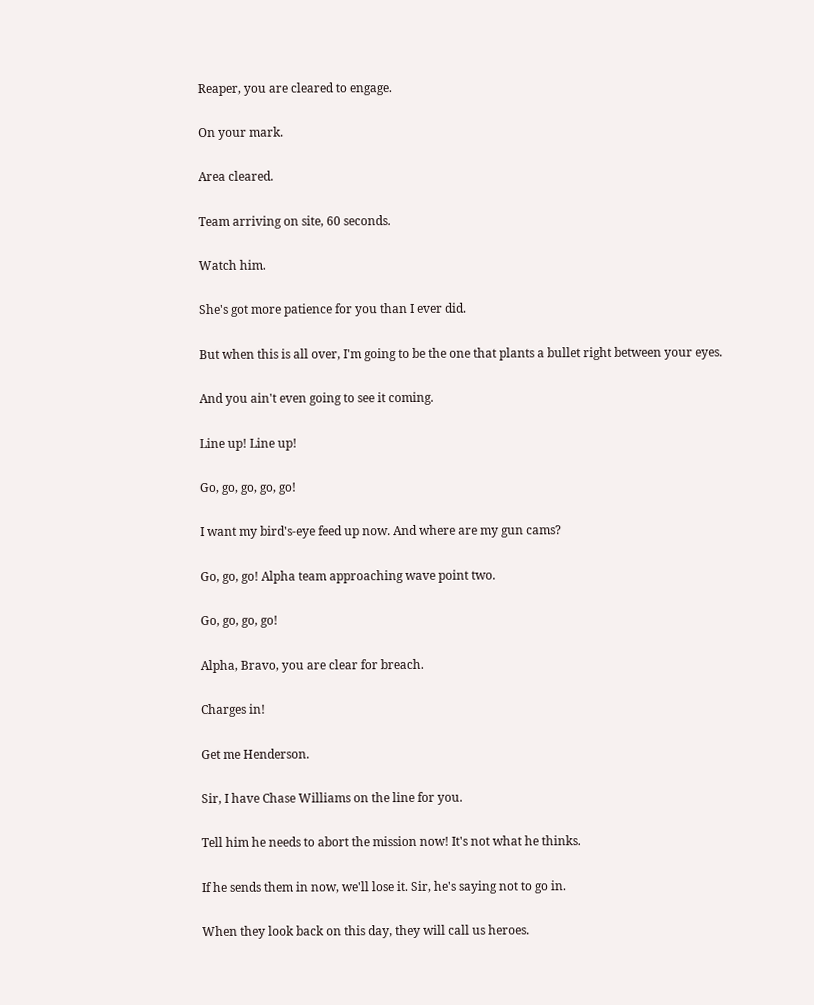Reaper, you are cleared to engage.

On your mark.

Area cleared.

Team arriving on site, 60 seconds.

Watch him.

She's got more patience for you than I ever did.

But when this is all over, I'm going to be the one that plants a bullet right between your eyes.

And you ain't even going to see it coming.

Line up! Line up!

Go, go, go, go, go!

I want my bird's-eye feed up now. And where are my gun cams?

Go, go, go! Alpha team approaching wave point two.

Go, go, go, go!

Alpha, Bravo, you are clear for breach.

Charges in!

Get me Henderson.

Sir, I have Chase Williams on the line for you.

Tell him he needs to abort the mission now! It's not what he thinks.

If he sends them in now, we'll lose it. Sir, he's saying not to go in.

When they look back on this day, they will call us heroes.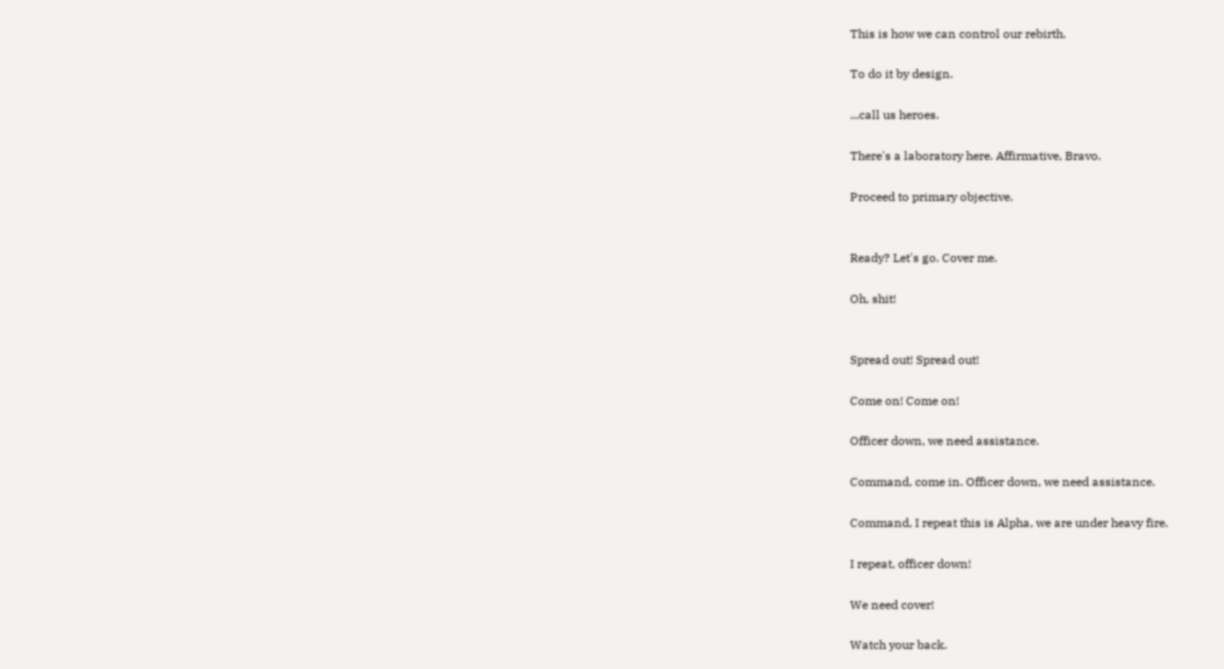This is how we can control our rebirth.

To do it by design.

...call us heroes.

There's a laboratory here. Affirmative, Bravo.

Proceed to primary objective.


Ready? Let's go. Cover me.

Oh, shit!


Spread out! Spread out!

Come on! Come on!

Officer down, we need assistance.

Command, come in. Officer down, we need assistance.

Command, I repeat this is Alpha, we are under heavy fire.

I repeat, officer down!

We need cover!

Watch your back.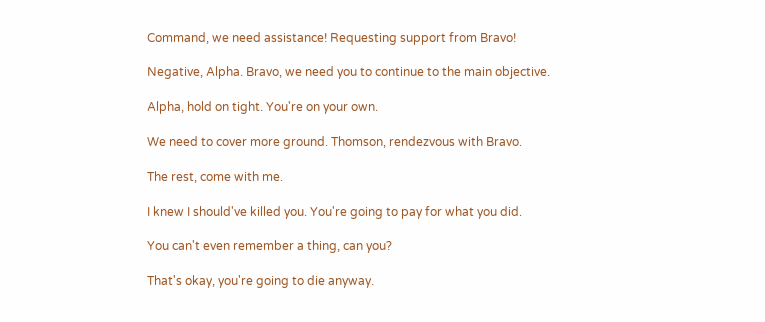Command, we need assistance! Requesting support from Bravo!

Negative, Alpha. Bravo, we need you to continue to the main objective.

Alpha, hold on tight. You're on your own.

We need to cover more ground. Thomson, rendezvous with Bravo.

The rest, come with me.

I knew I should've killed you. You're going to pay for what you did.

You can't even remember a thing, can you?

That's okay, you're going to die anyway.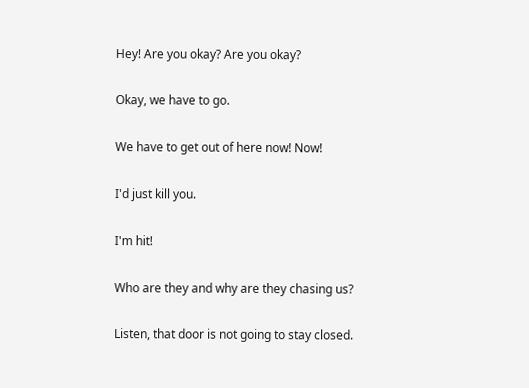Hey! Are you okay? Are you okay?

Okay, we have to go.

We have to get out of here now! Now!

I'd just kill you.

I'm hit!

Who are they and why are they chasing us?

Listen, that door is not going to stay closed.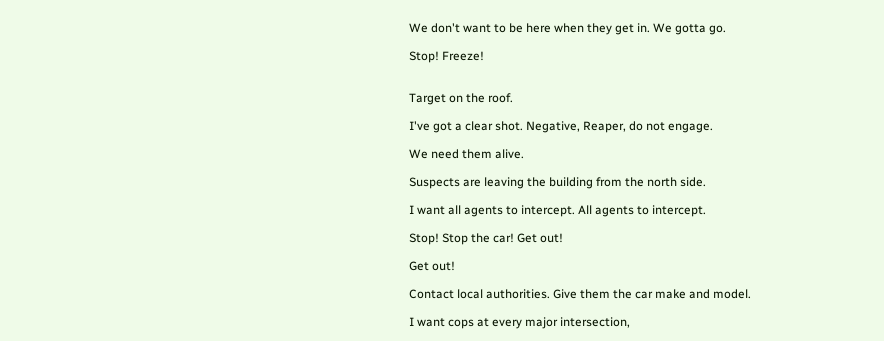We don't want to be here when they get in. We gotta go.

Stop! Freeze!


Target on the roof.

I've got a clear shot. Negative, Reaper, do not engage.

We need them alive.

Suspects are leaving the building from the north side.

I want all agents to intercept. All agents to intercept.

Stop! Stop the car! Get out!

Get out!

Contact local authorities. Give them the car make and model.

I want cops at every major intersection,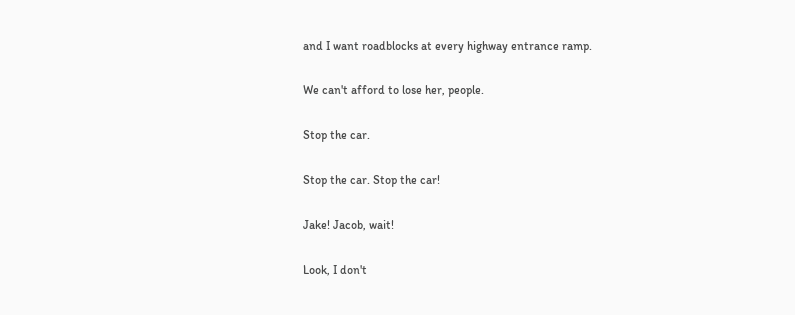and I want roadblocks at every highway entrance ramp.

We can't afford to lose her, people.

Stop the car.

Stop the car. Stop the car!

Jake! Jacob, wait!

Look, I don't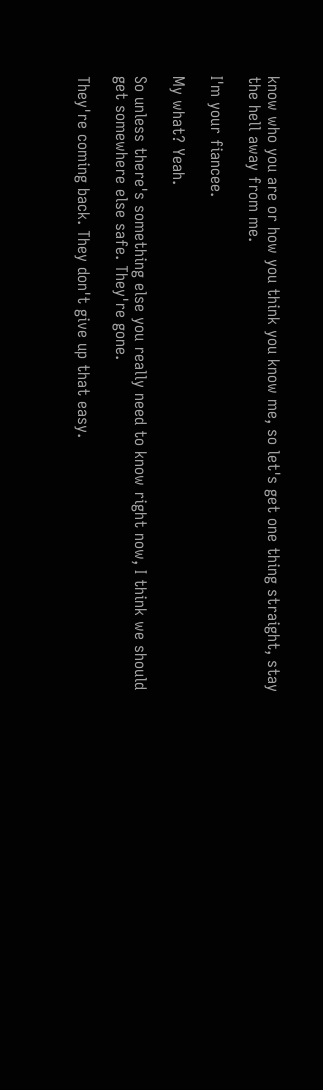know who you are or how you think you know me, so let's get one thing straight, stay the hell away from me.

I'm your fiancee.

My what? Yeah.

So unless there's something else you really need to know right now, I think we should get somewhere else safe. They're gone.

They're coming back. They don't give up that easy.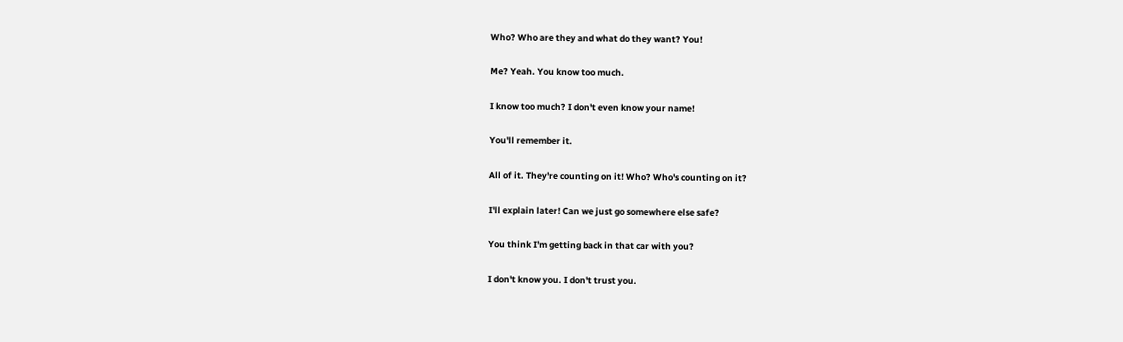Who? Who are they and what do they want? You!

Me? Yeah. You know too much.

I know too much? I don't even know your name!

You'll remember it.

All of it. They're counting on it! Who? Who's counting on it?

I'll explain later! Can we just go somewhere else safe?

You think I'm getting back in that car with you?

I don't know you. I don't trust you.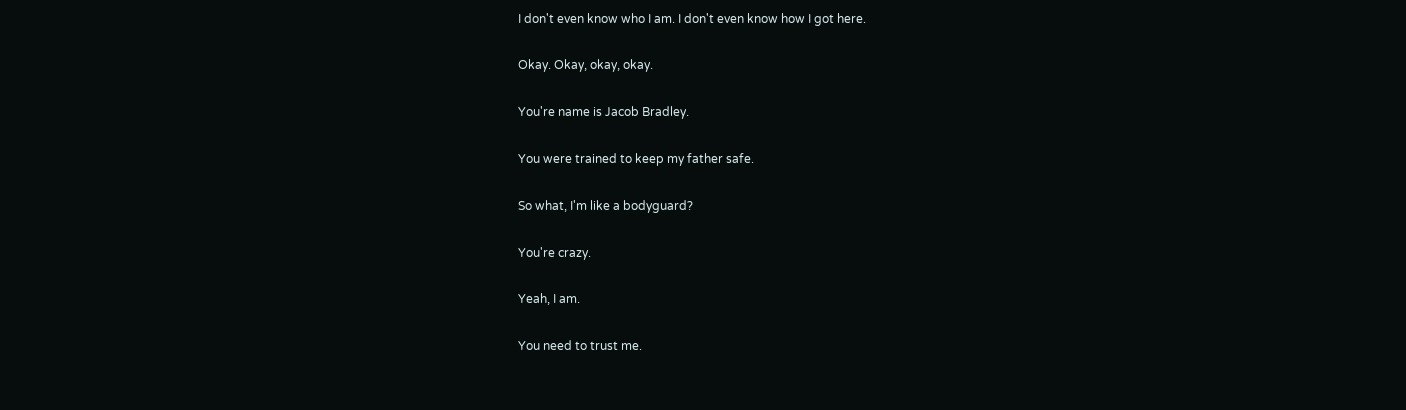I don't even know who I am. I don't even know how I got here.

Okay. Okay, okay, okay.

You're name is Jacob Bradley.

You were trained to keep my father safe.

So what, I'm like a bodyguard?

You're crazy.

Yeah, I am.

You need to trust me.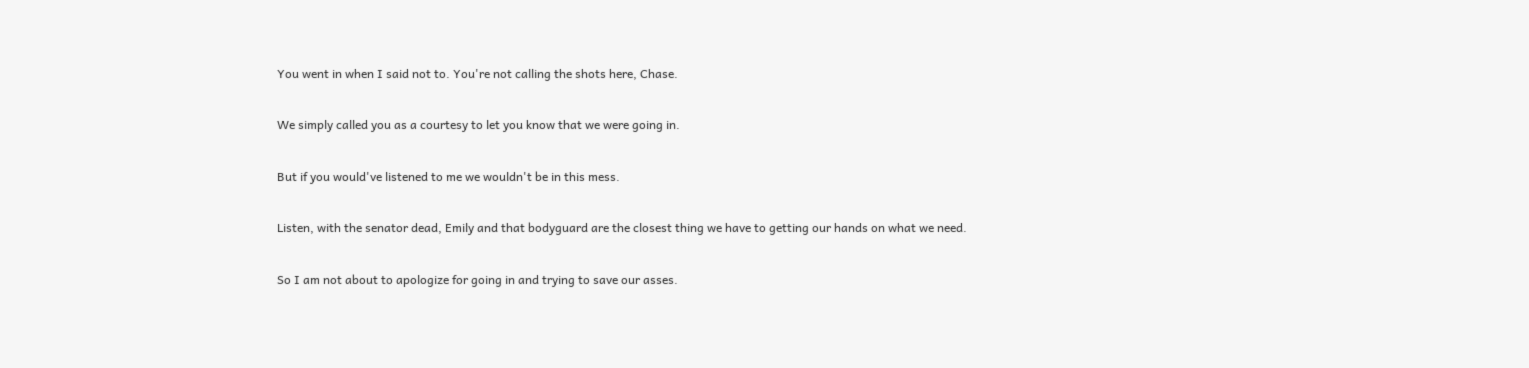You went in when I said not to. You're not calling the shots here, Chase.

We simply called you as a courtesy to let you know that we were going in.

But if you would've listened to me we wouldn't be in this mess.

Listen, with the senator dead, Emily and that bodyguard are the closest thing we have to getting our hands on what we need.

So I am not about to apologize for going in and trying to save our asses.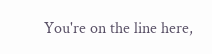You're on the line here,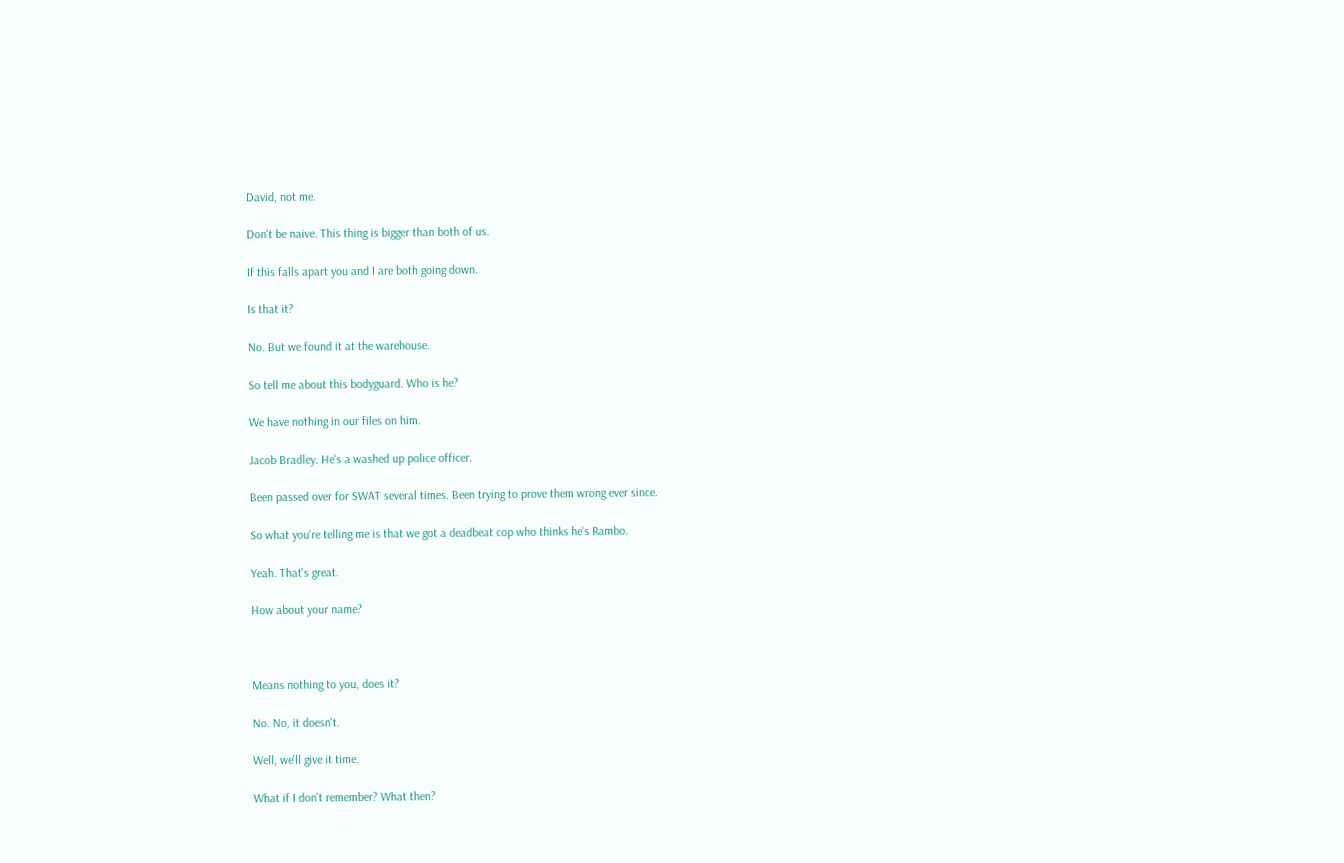David, not me.

Don't be naive. This thing is bigger than both of us.

If this falls apart you and I are both going down.

Is that it?

No. But we found it at the warehouse.

So tell me about this bodyguard. Who is he?

We have nothing in our files on him.

Jacob Bradley. He's a washed up police officer.

Been passed over for SWAT several times. Been trying to prove them wrong ever since.

So what you're telling me is that we got a deadbeat cop who thinks he's Rambo.

Yeah. That's great.

How about your name?



Means nothing to you, does it?

No. No, it doesn't.

Well, we'll give it time.

What if I don't remember? What then?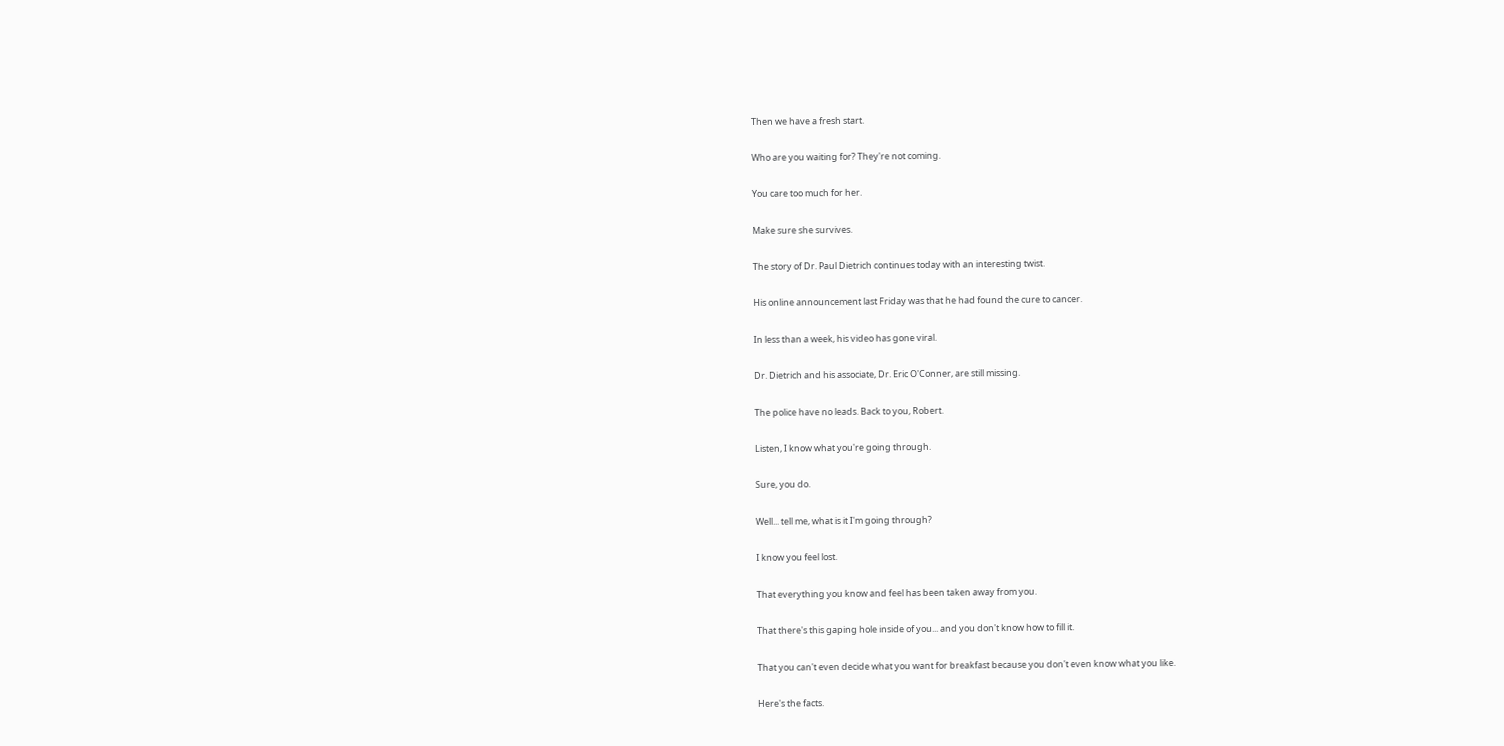Then we have a fresh start.

Who are you waiting for? They're not coming.

You care too much for her.

Make sure she survives.

The story of Dr. Paul Dietrich continues today with an interesting twist.

His online announcement last Friday was that he had found the cure to cancer.

In less than a week, his video has gone viral.

Dr. Dietrich and his associate, Dr. Eric O'Conner, are still missing.

The police have no leads. Back to you, Robert.

Listen, I know what you're going through.

Sure, you do.

Well... tell me, what is it I'm going through?

I know you feel lost.

That everything you know and feel has been taken away from you.

That there's this gaping hole inside of you... and you don't know how to fill it.

That you can't even decide what you want for breakfast because you don't even know what you like.

Here's the facts.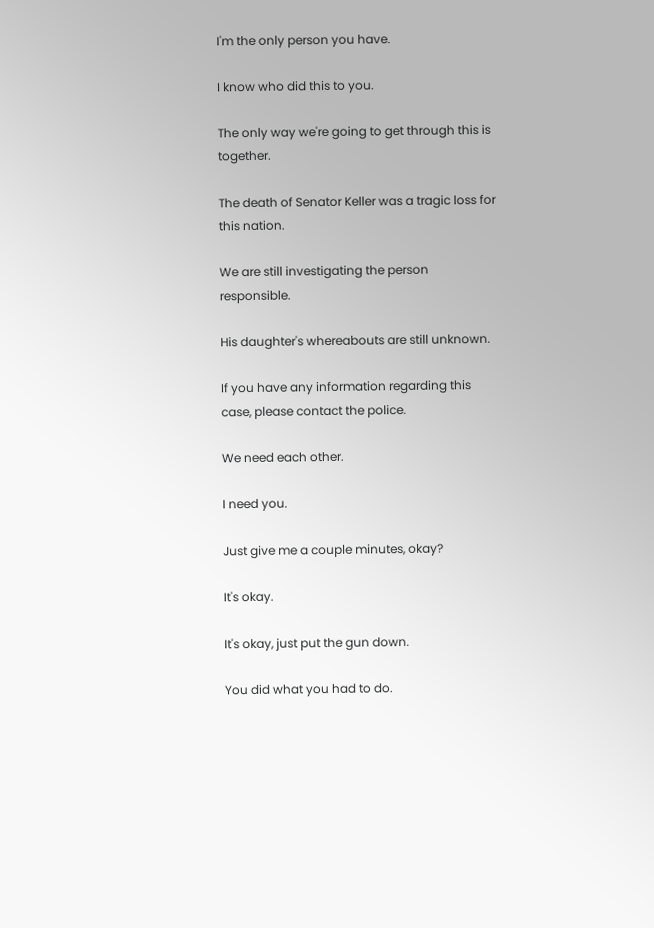I'm the only person you have.

I know who did this to you.

The only way we're going to get through this is together.

The death of Senator Keller was a tragic loss for this nation.

We are still investigating the person responsible.

His daughter's whereabouts are still unknown.

If you have any information regarding this case, please contact the police.

We need each other.

I need you.

Just give me a couple minutes, okay?

It's okay.

It's okay, just put the gun down.

You did what you had to do.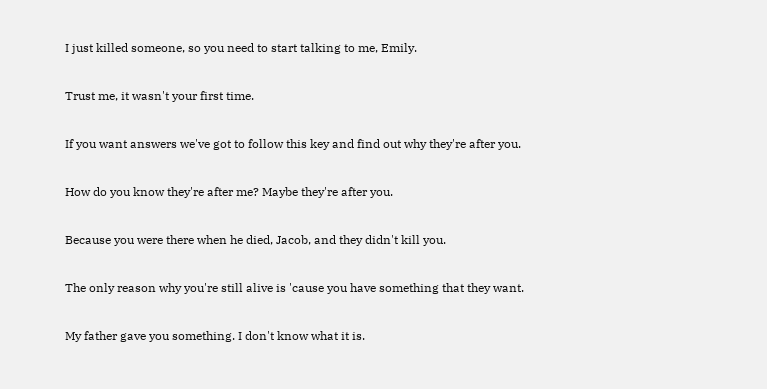I just killed someone, so you need to start talking to me, Emily.

Trust me, it wasn't your first time.

If you want answers we've got to follow this key and find out why they're after you.

How do you know they're after me? Maybe they're after you.

Because you were there when he died, Jacob, and they didn't kill you.

The only reason why you're still alive is 'cause you have something that they want.

My father gave you something. I don't know what it is.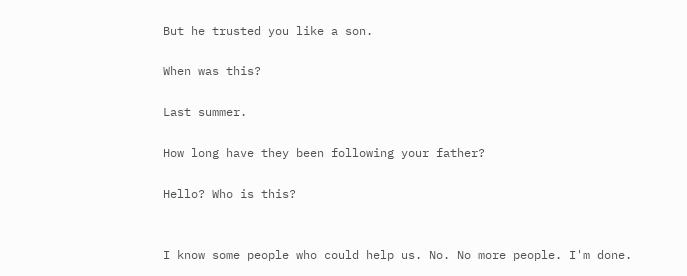But he trusted you like a son.

When was this?

Last summer.

How long have they been following your father?

Hello? Who is this?


I know some people who could help us. No. No more people. I'm done.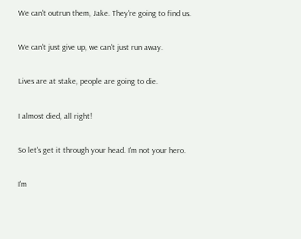We can't outrun them, Jake. They're going to find us.

We can't just give up, we can't just run away.

Lives are at stake, people are going to die.

I almost died, all right!

So let's get it through your head. I'm not your hero.

I'm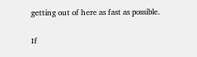getting out of here as fast as possible.

If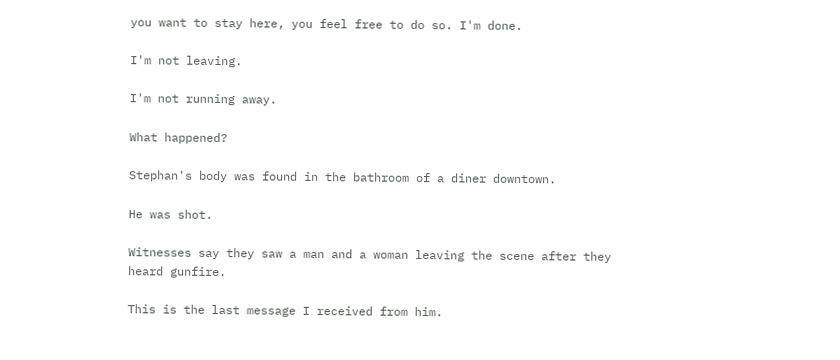you want to stay here, you feel free to do so. I'm done.

I'm not leaving.

I'm not running away.

What happened?

Stephan's body was found in the bathroom of a diner downtown.

He was shot.

Witnesses say they saw a man and a woman leaving the scene after they heard gunfire.

This is the last message I received from him.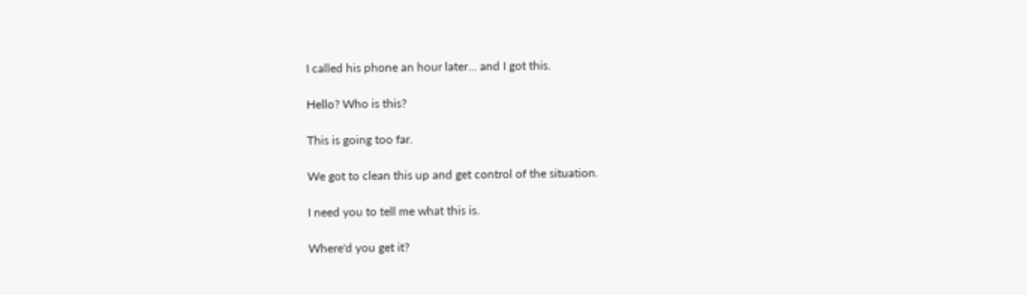I called his phone an hour later... and I got this.

Hello? Who is this?

This is going too far.

We got to clean this up and get control of the situation.

I need you to tell me what this is.

Where'd you get it?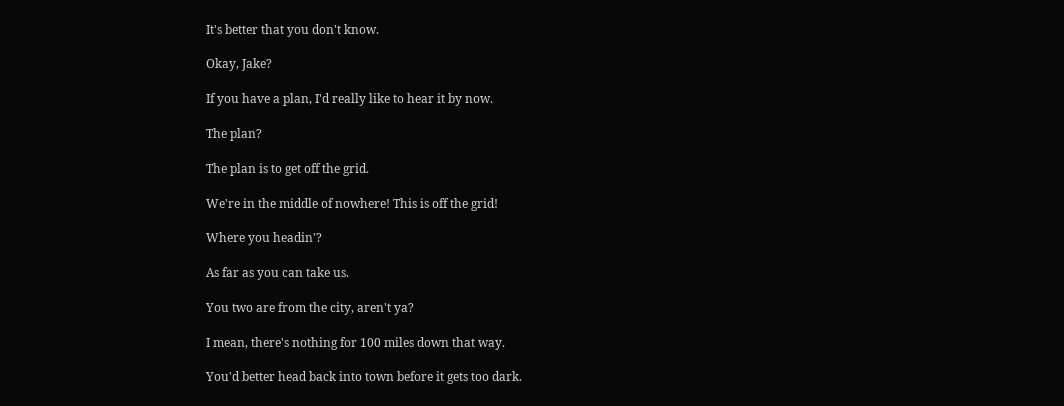It's better that you don't know.

Okay, Jake?

If you have a plan, I'd really like to hear it by now.

The plan?

The plan is to get off the grid.

We're in the middle of nowhere! This is off the grid!

Where you headin'?

As far as you can take us.

You two are from the city, aren't ya?

I mean, there's nothing for 100 miles down that way.

You'd better head back into town before it gets too dark.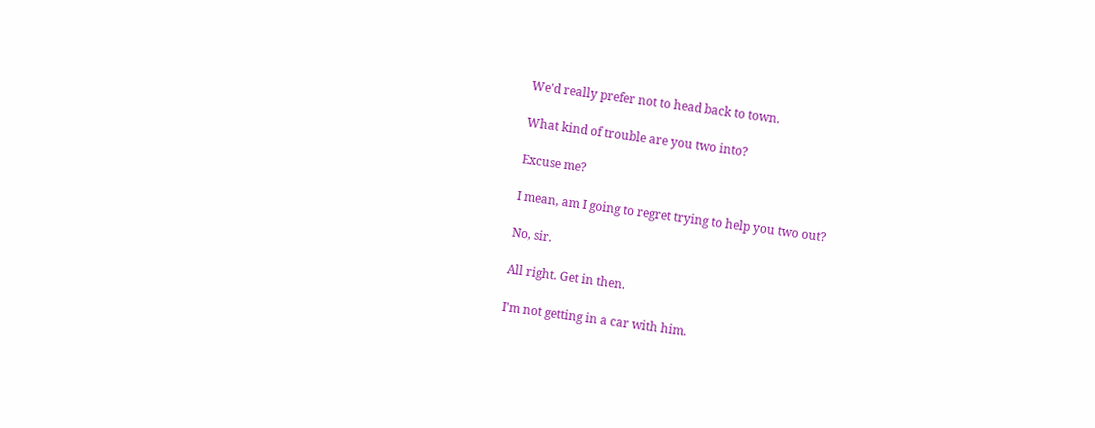We'd really prefer not to head back to town.

What kind of trouble are you two into?

Excuse me?

I mean, am I going to regret trying to help you two out?

No, sir.

All right. Get in then.

I'm not getting in a car with him.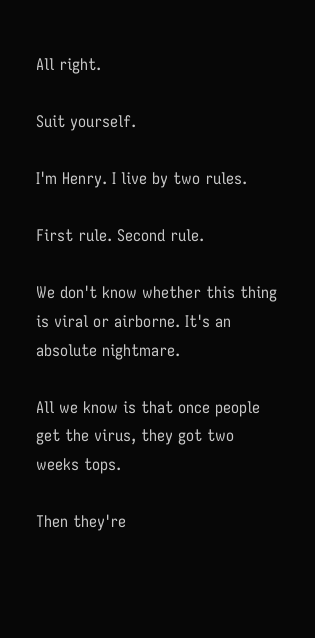All right.

Suit yourself.

I'm Henry. I live by two rules.

First rule. Second rule.

We don't know whether this thing is viral or airborne. It's an absolute nightmare.

All we know is that once people get the virus, they got two weeks tops.

Then they're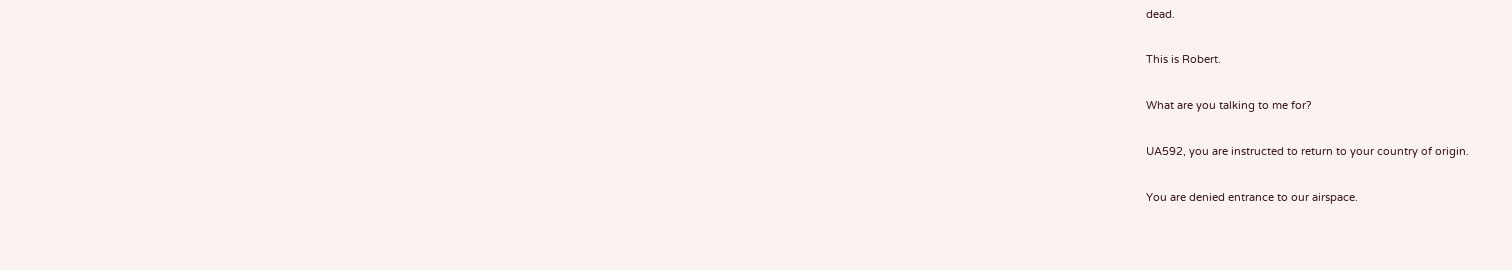dead.

This is Robert.

What are you talking to me for?

UA592, you are instructed to return to your country of origin.

You are denied entrance to our airspace.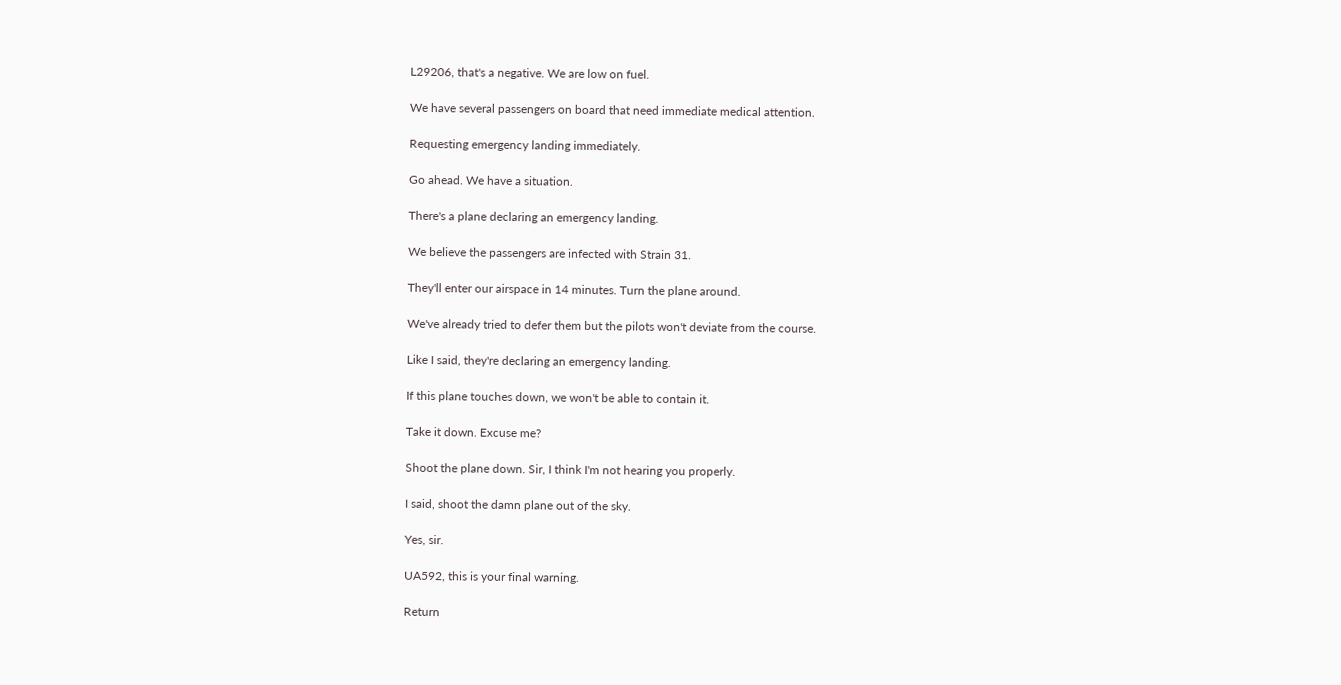L29206, that's a negative. We are low on fuel.

We have several passengers on board that need immediate medical attention.

Requesting emergency landing immediately.

Go ahead. We have a situation.

There's a plane declaring an emergency landing.

We believe the passengers are infected with Strain 31.

They'll enter our airspace in 14 minutes. Turn the plane around.

We've already tried to defer them but the pilots won't deviate from the course.

Like I said, they're declaring an emergency landing.

If this plane touches down, we won't be able to contain it.

Take it down. Excuse me?

Shoot the plane down. Sir, I think I'm not hearing you properly.

I said, shoot the damn plane out of the sky.

Yes, sir.

UA592, this is your final warning.

Return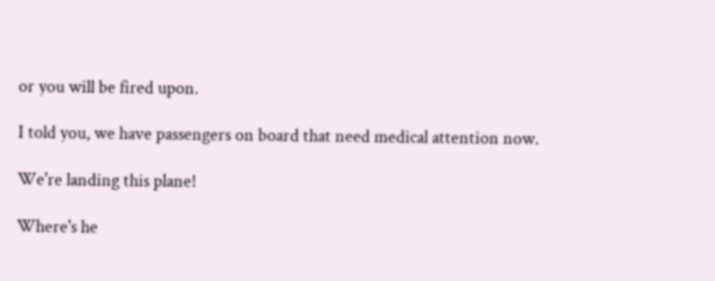or you will be fired upon.

I told you, we have passengers on board that need medical attention now.

We're landing this plane!

Where's he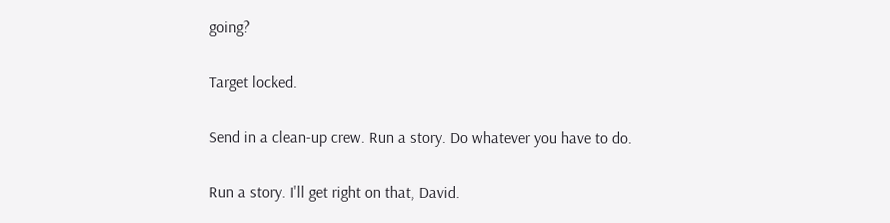going?

Target locked.

Send in a clean-up crew. Run a story. Do whatever you have to do.

Run a story. I'll get right on that, David.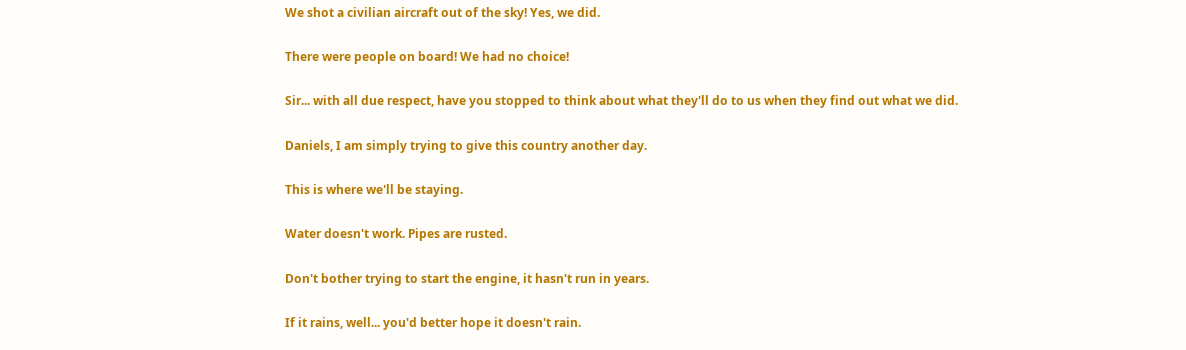We shot a civilian aircraft out of the sky! Yes, we did.

There were people on board! We had no choice!

Sir... with all due respect, have you stopped to think about what they'll do to us when they find out what we did.

Daniels, I am simply trying to give this country another day.

This is where we'll be staying.

Water doesn't work. Pipes are rusted.

Don't bother trying to start the engine, it hasn't run in years.

If it rains, well... you'd better hope it doesn't rain.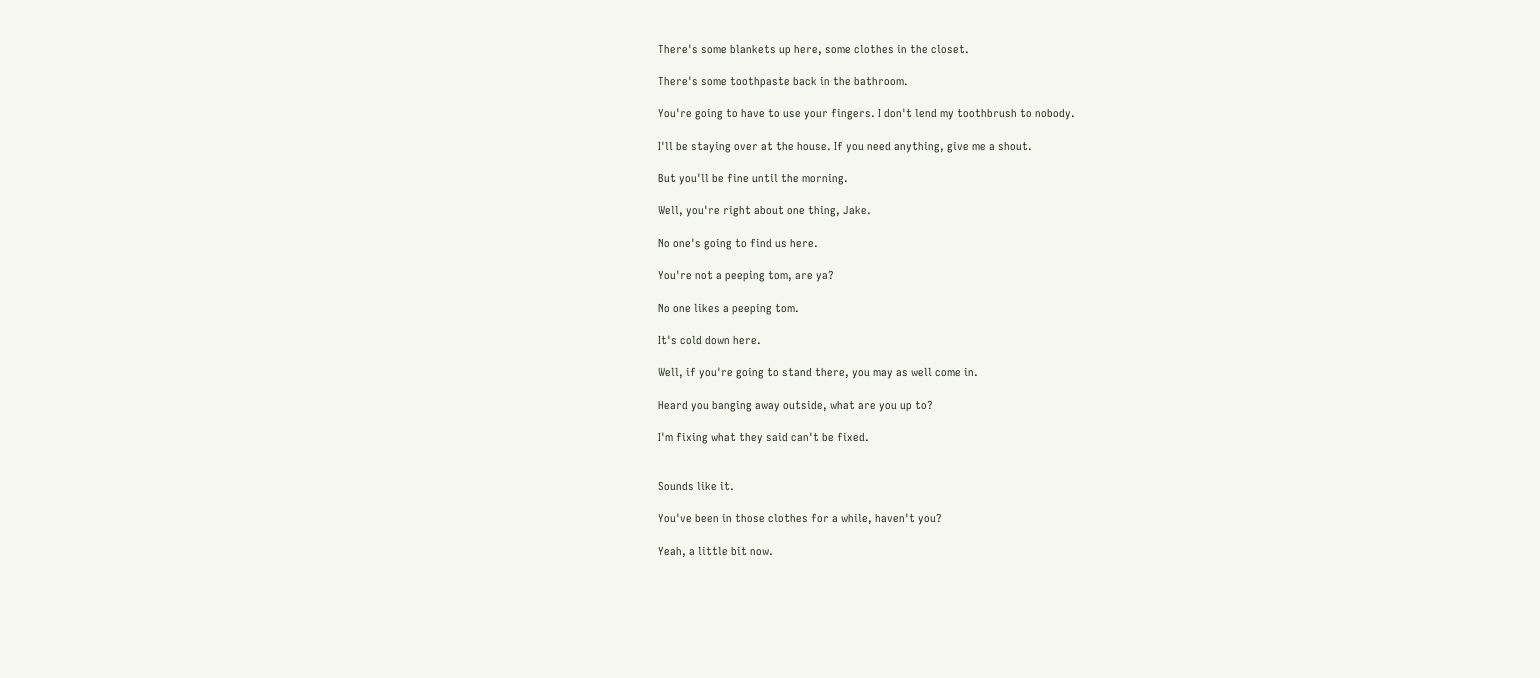There's some blankets up here, some clothes in the closet.

There's some toothpaste back in the bathroom.

You're going to have to use your fingers. I don't lend my toothbrush to nobody.

I'll be staying over at the house. If you need anything, give me a shout.

But you'll be fine until the morning.

Well, you're right about one thing, Jake.

No one's going to find us here.

You're not a peeping tom, are ya?

No one likes a peeping tom.

It's cold down here.

Well, if you're going to stand there, you may as well come in.

Heard you banging away outside, what are you up to?

I'm fixing what they said can't be fixed.


Sounds like it.

You've been in those clothes for a while, haven't you?

Yeah, a little bit now.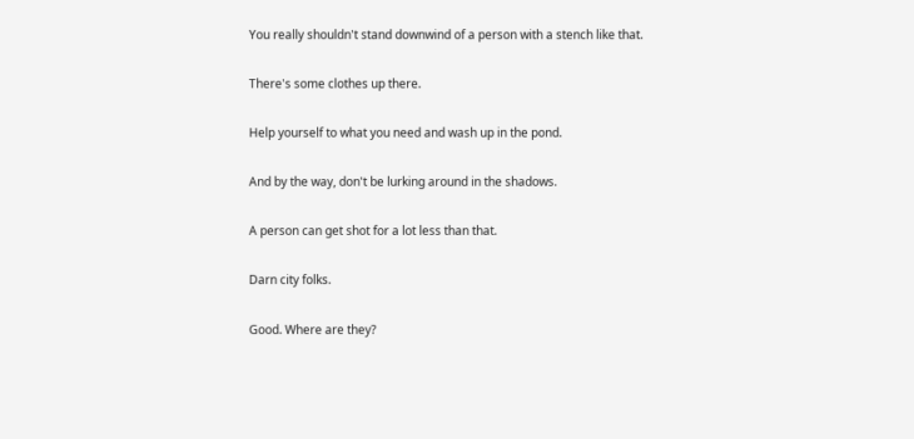You really shouldn't stand downwind of a person with a stench like that.

There's some clothes up there.

Help yourself to what you need and wash up in the pond.

And by the way, don't be lurking around in the shadows.

A person can get shot for a lot less than that.

Darn city folks.

Good. Where are they?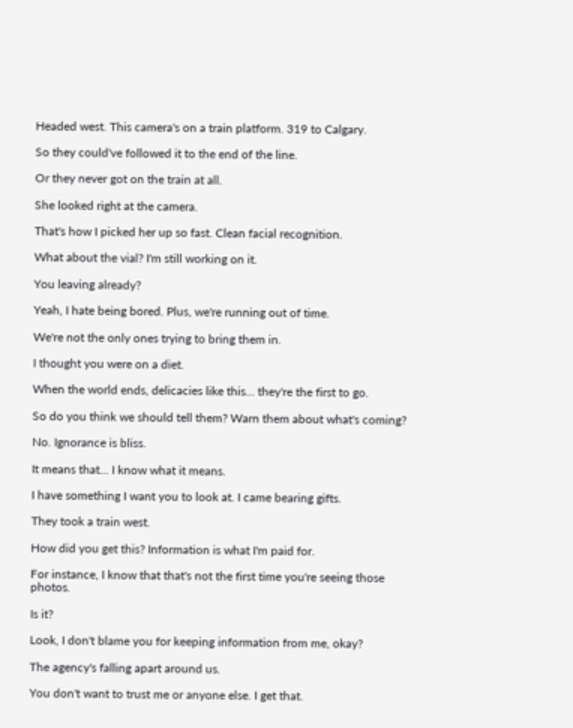Headed west. This camera's on a train platform. 319 to Calgary.

So they could've followed it to the end of the line.

Or they never got on the train at all.

She looked right at the camera.

That's how I picked her up so fast. Clean facial recognition.

What about the vial? I'm still working on it.

You leaving already?

Yeah, I hate being bored. Plus, we're running out of time.

We're not the only ones trying to bring them in.

I thought you were on a diet.

When the world ends, delicacies like this... they're the first to go.

So do you think we should tell them? Warn them about what's coming?

No. Ignorance is bliss.

It means that... I know what it means.

I have something I want you to look at. I came bearing gifts.

They took a train west.

How did you get this? Information is what I'm paid for.

For instance, I know that that's not the first time you're seeing those photos.

Is it?

Look, I don't blame you for keeping information from me, okay?

The agency's falling apart around us.

You don't want to trust me or anyone else. I get that.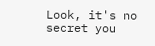Look, it's no secret you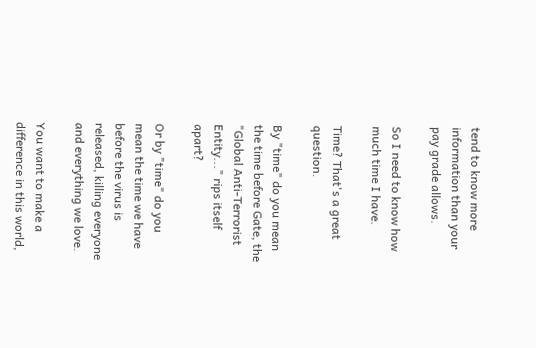tend to know more information than your pay grade allows.

So I need to know how much time I have.

Time? That's a great question.

By "time" do you mean the time before Gate, the "Global Anti-Terrorist Entity..." rips itself apart?

Or by "time" do you mean the time we have before the virus is released, killing everyone and everything we love.

You want to make a difference in this world,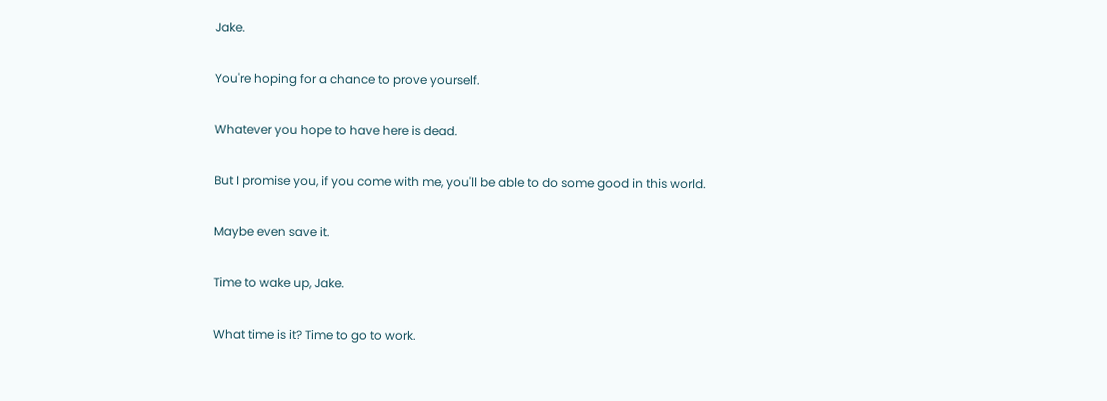Jake.

You're hoping for a chance to prove yourself.

Whatever you hope to have here is dead.

But I promise you, if you come with me, you'll be able to do some good in this world.

Maybe even save it.

Time to wake up, Jake.

What time is it? Time to go to work.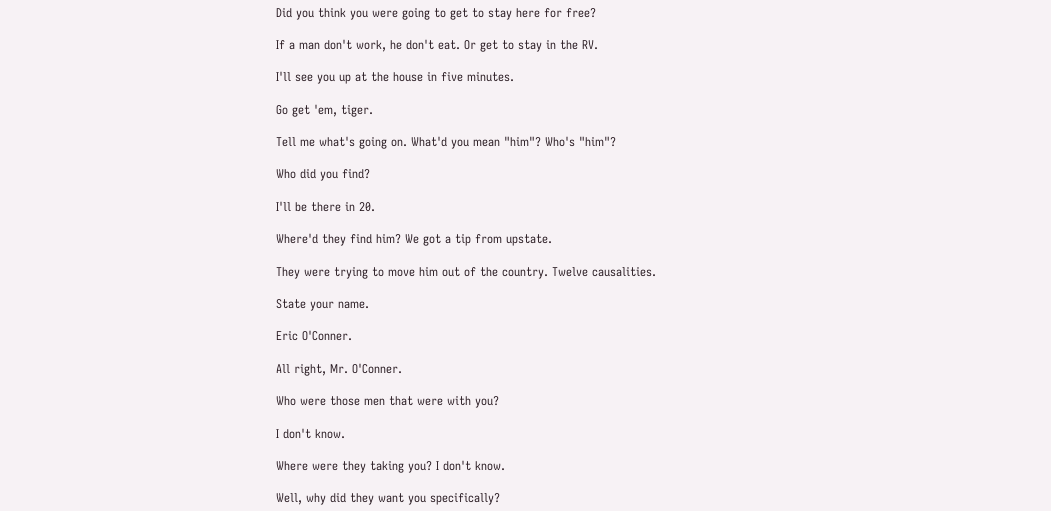Did you think you were going to get to stay here for free?

If a man don't work, he don't eat. Or get to stay in the RV.

I'll see you up at the house in five minutes.

Go get 'em, tiger.

Tell me what's going on. What'd you mean "him"? Who's "him"?

Who did you find?

I'll be there in 20.

Where'd they find him? We got a tip from upstate.

They were trying to move him out of the country. Twelve causalities.

State your name.

Eric O'Conner.

All right, Mr. O'Conner.

Who were those men that were with you?

I don't know.

Where were they taking you? I don't know.

Well, why did they want you specifically?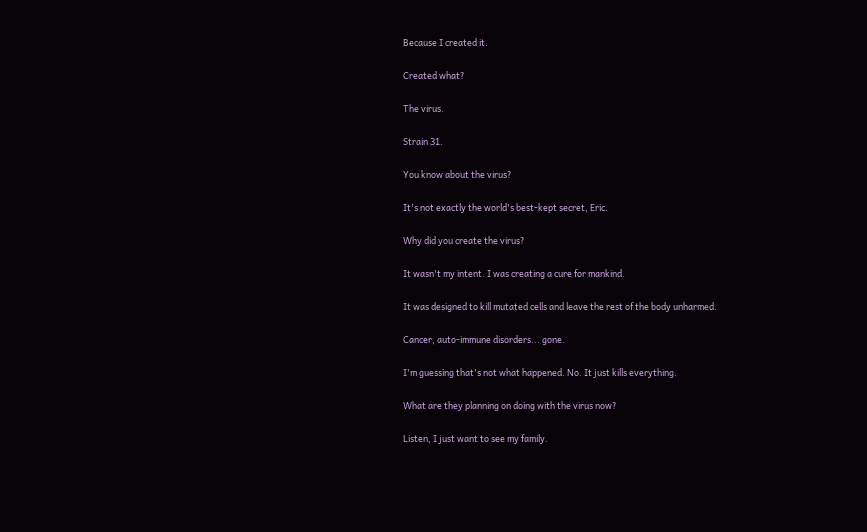Because I created it.

Created what?

The virus.

Strain 31.

You know about the virus?

It's not exactly the world's best-kept secret, Eric.

Why did you create the virus?

It wasn't my intent. I was creating a cure for mankind.

It was designed to kill mutated cells and leave the rest of the body unharmed.

Cancer, auto-immune disorders... gone.

I'm guessing that's not what happened. No. It just kills everything.

What are they planning on doing with the virus now?

Listen, I just want to see my family.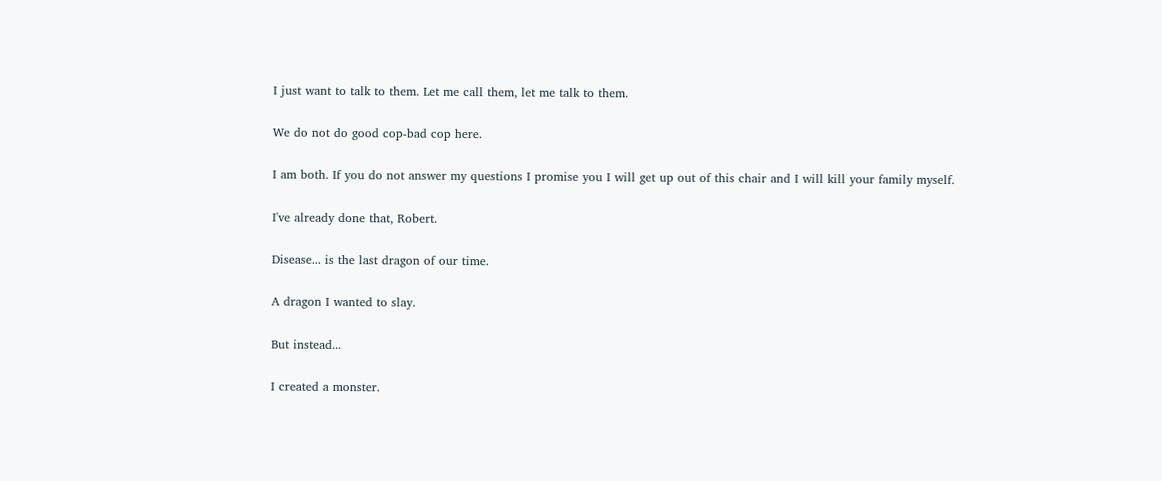I just want to talk to them. Let me call them, let me talk to them.

We do not do good cop-bad cop here.

I am both. If you do not answer my questions I promise you I will get up out of this chair and I will kill your family myself.

I've already done that, Robert.

Disease... is the last dragon of our time.

A dragon I wanted to slay.

But instead...

I created a monster.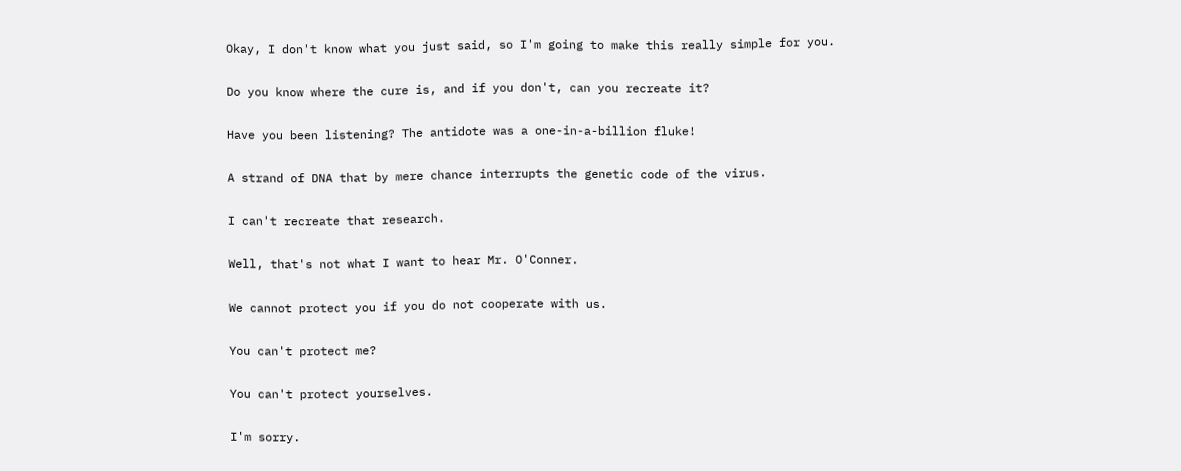Okay, I don't know what you just said, so I'm going to make this really simple for you.

Do you know where the cure is, and if you don't, can you recreate it?

Have you been listening? The antidote was a one-in-a-billion fluke!

A strand of DNA that by mere chance interrupts the genetic code of the virus.

I can't recreate that research.

Well, that's not what I want to hear Mr. O'Conner.

We cannot protect you if you do not cooperate with us.

You can't protect me?

You can't protect yourselves.

I'm sorry.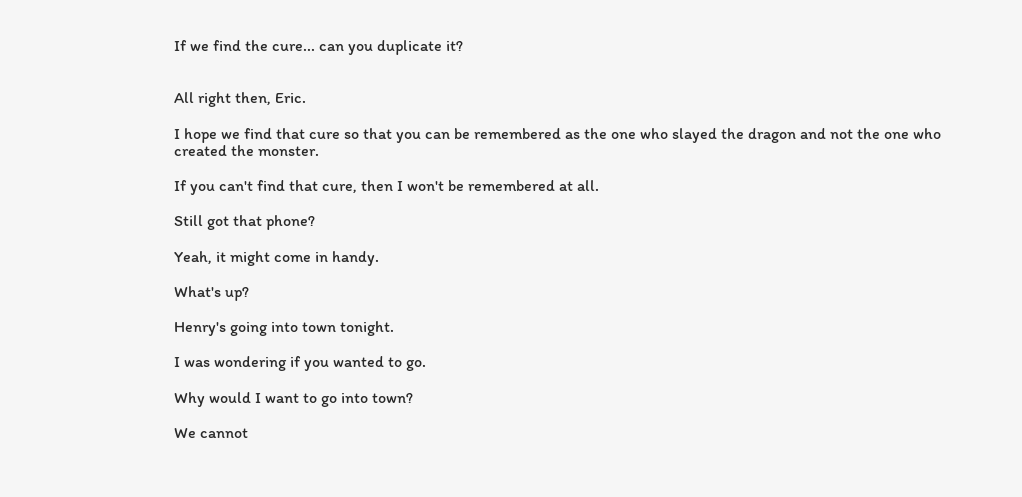If we find the cure... can you duplicate it?


All right then, Eric.

I hope we find that cure so that you can be remembered as the one who slayed the dragon and not the one who created the monster.

If you can't find that cure, then I won't be remembered at all.

Still got that phone?

Yeah, it might come in handy.

What's up?

Henry's going into town tonight.

I was wondering if you wanted to go.

Why would I want to go into town?

We cannot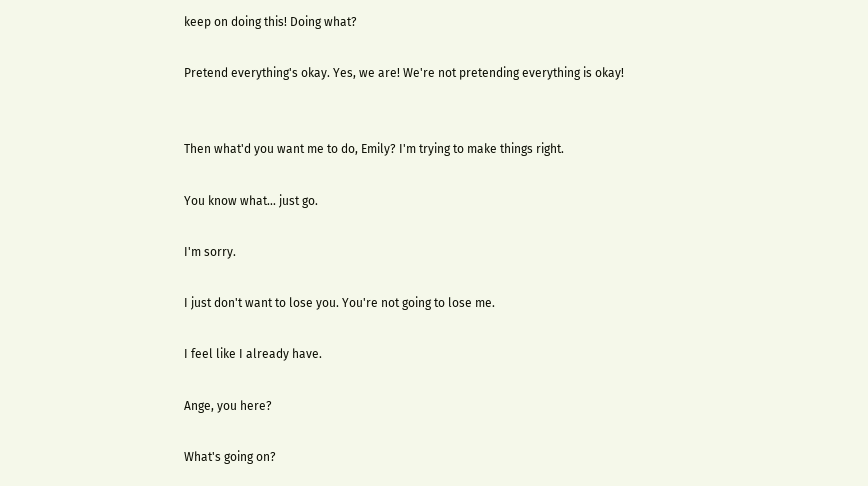keep on doing this! Doing what?

Pretend everything's okay. Yes, we are! We're not pretending everything is okay!


Then what'd you want me to do, Emily? I'm trying to make things right.

You know what... just go.

I'm sorry.

I just don't want to lose you. You're not going to lose me.

I feel like I already have.

Ange, you here?

What's going on?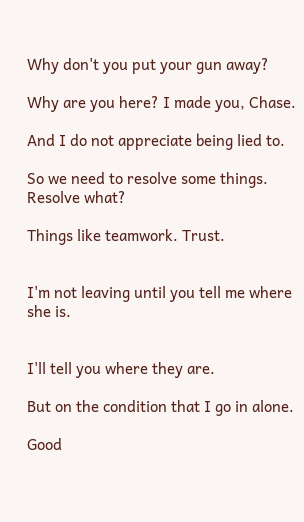Why don't you put your gun away?

Why are you here? I made you, Chase.

And I do not appreciate being lied to.

So we need to resolve some things. Resolve what?

Things like teamwork. Trust.


I'm not leaving until you tell me where she is.


I'll tell you where they are.

But on the condition that I go in alone.

Good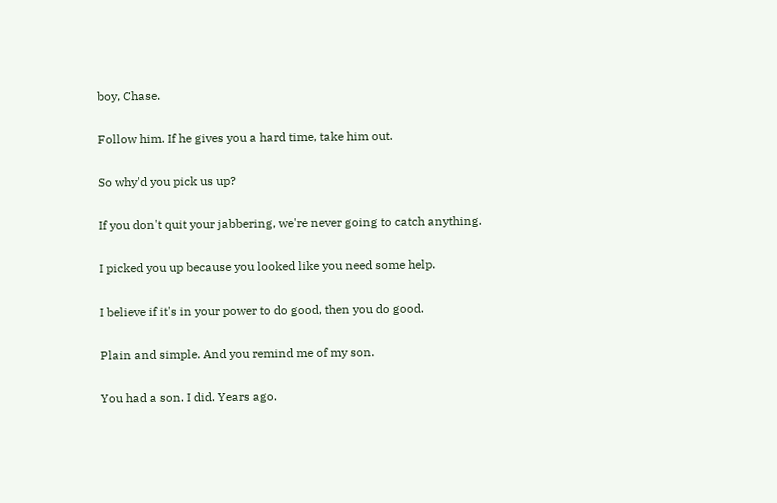boy, Chase.

Follow him. If he gives you a hard time, take him out.

So why'd you pick us up?

If you don't quit your jabbering, we're never going to catch anything.

I picked you up because you looked like you need some help.

I believe if it's in your power to do good, then you do good.

Plain and simple. And you remind me of my son.

You had a son. I did. Years ago.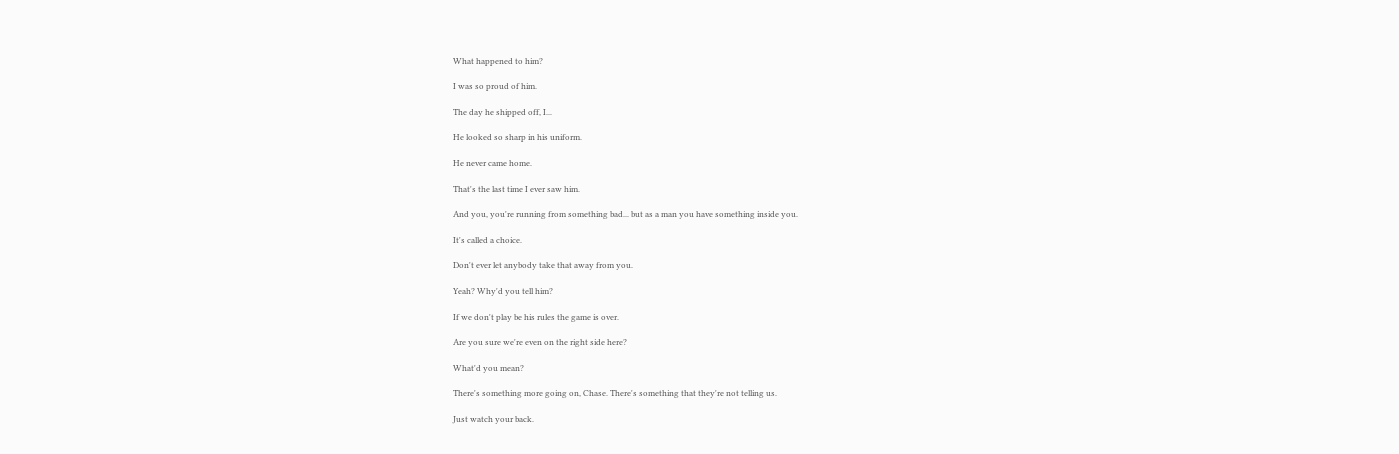What happened to him?

I was so proud of him.

The day he shipped off, I...

He looked so sharp in his uniform.

He never came home.

That's the last time I ever saw him.

And you, you're running from something bad... but as a man you have something inside you.

It's called a choice.

Don't ever let anybody take that away from you.

Yeah? Why'd you tell him?

If we don't play be his rules the game is over.

Are you sure we're even on the right side here?

What'd you mean?

There's something more going on, Chase. There's something that they're not telling us.

Just watch your back.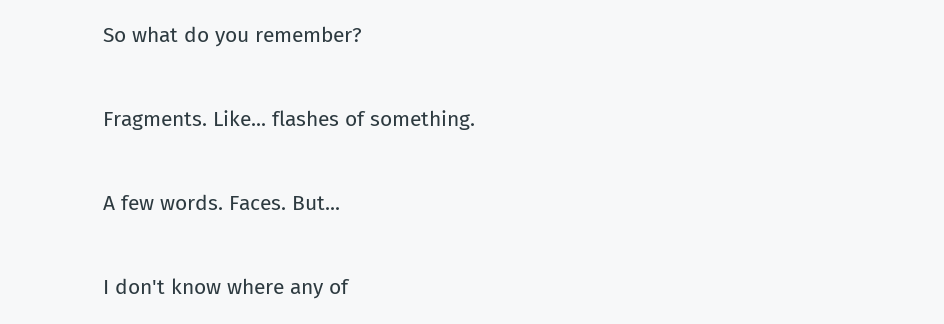So what do you remember?

Fragments. Like... flashes of something.

A few words. Faces. But...

I don't know where any of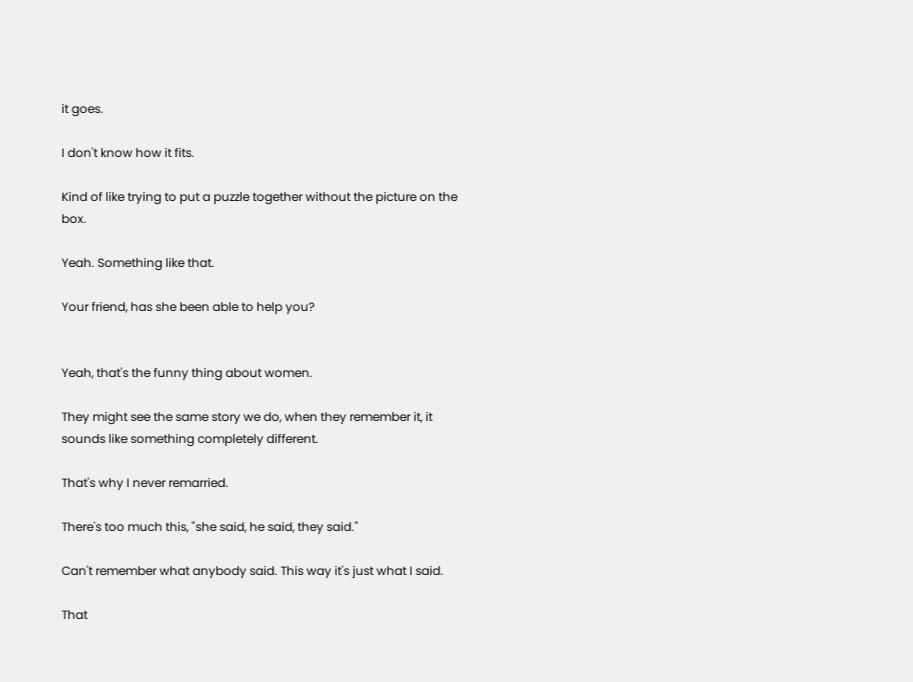it goes.

I don't know how it fits.

Kind of like trying to put a puzzle together without the picture on the box.

Yeah. Something like that.

Your friend, has she been able to help you?


Yeah, that's the funny thing about women.

They might see the same story we do, when they remember it, it sounds like something completely different.

That's why I never remarried.

There's too much this, "she said, he said, they said."

Can't remember what anybody said. This way it's just what I said.

That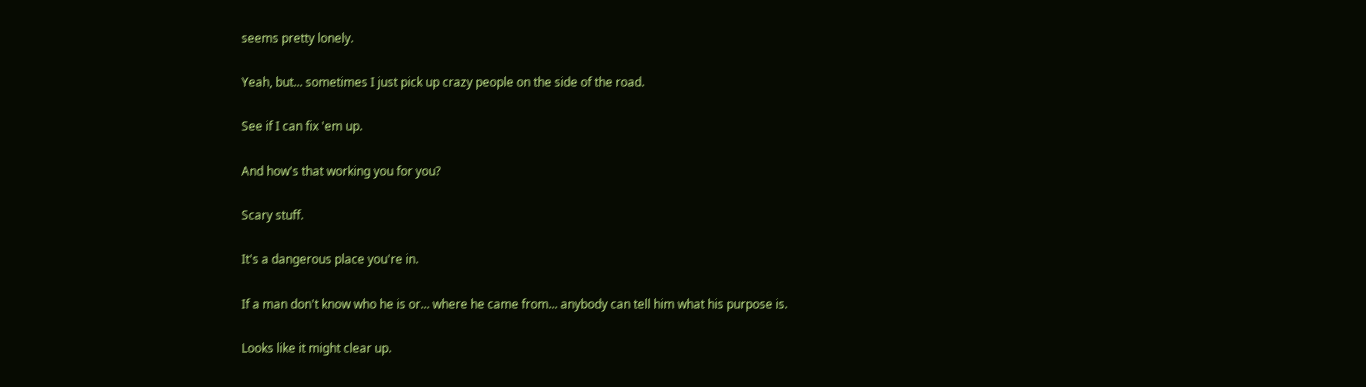seems pretty lonely.

Yeah, but... sometimes I just pick up crazy people on the side of the road.

See if I can fix 'em up.

And how's that working you for you?

Scary stuff.

It's a dangerous place you're in.

If a man don't know who he is or... where he came from... anybody can tell him what his purpose is.

Looks like it might clear up.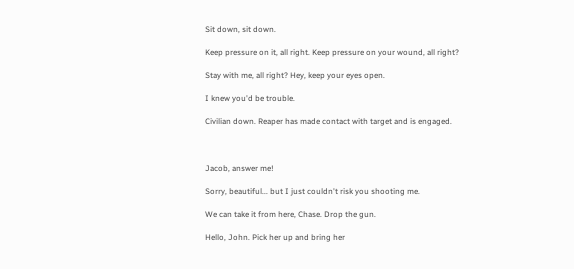Sit down, sit down.

Keep pressure on it, all right. Keep pressure on your wound, all right?

Stay with me, all right? Hey, keep your eyes open.

I knew you'd be trouble.

Civilian down. Reaper has made contact with target and is engaged.



Jacob, answer me!

Sorry, beautiful... but I just couldn't risk you shooting me.

We can take it from here, Chase. Drop the gun.

Hello, John. Pick her up and bring her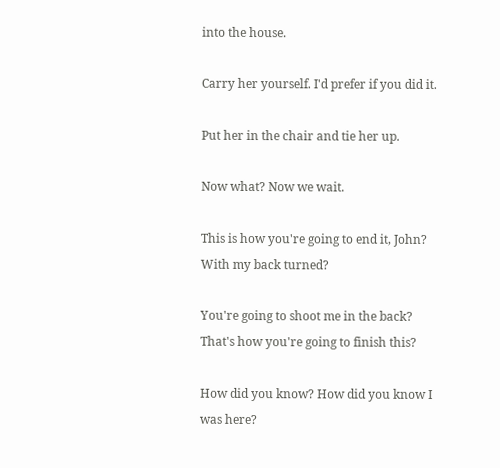into the house.

Carry her yourself. I'd prefer if you did it.

Put her in the chair and tie her up.

Now what? Now we wait.

This is how you're going to end it, John? With my back turned?

You're going to shoot me in the back? That's how you're going to finish this?

How did you know? How did you know I was here?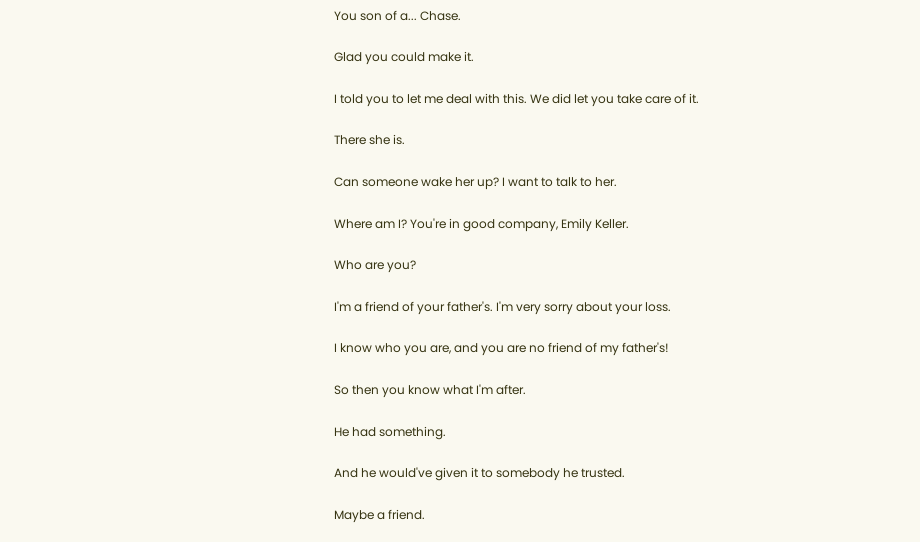You son of a... Chase.

Glad you could make it.

I told you to let me deal with this. We did let you take care of it.

There she is.

Can someone wake her up? I want to talk to her.

Where am I? You're in good company, Emily Keller.

Who are you?

I'm a friend of your father's. I'm very sorry about your loss.

I know who you are, and you are no friend of my father's!

So then you know what I'm after.

He had something.

And he would've given it to somebody he trusted.

Maybe a friend.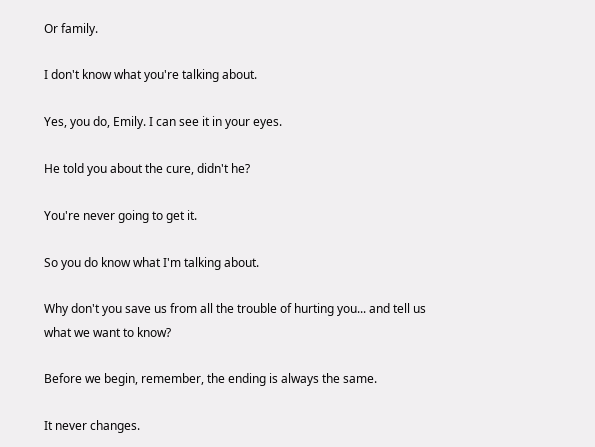Or family.

I don't know what you're talking about.

Yes, you do, Emily. I can see it in your eyes.

He told you about the cure, didn't he?

You're never going to get it.

So you do know what I'm talking about.

Why don't you save us from all the trouble of hurting you... and tell us what we want to know?

Before we begin, remember, the ending is always the same.

It never changes.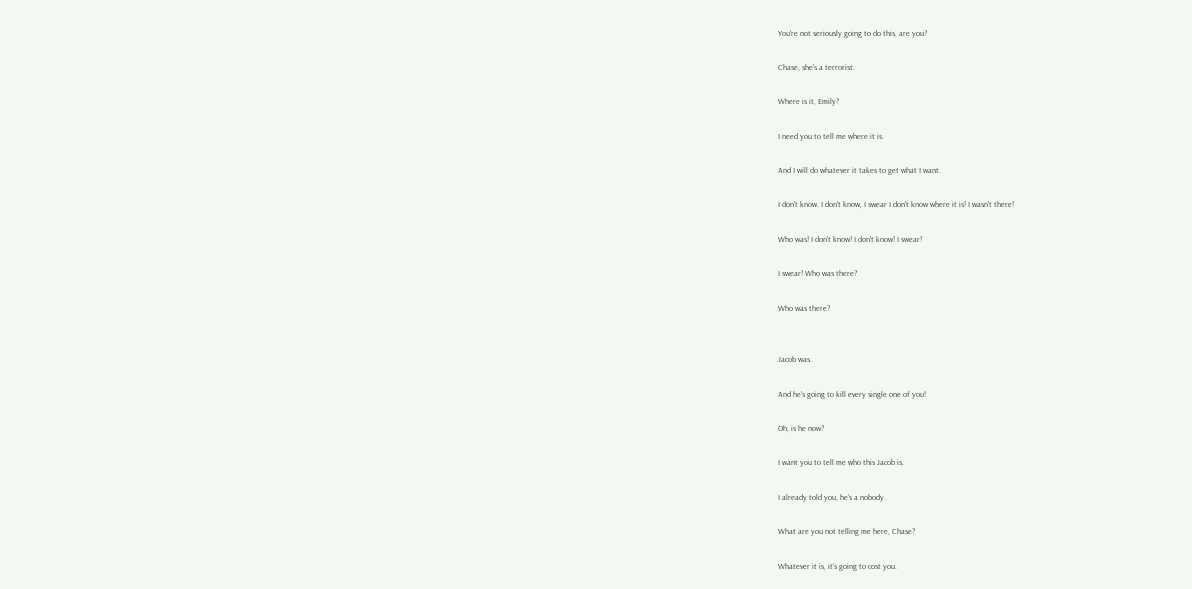You're not seriously going to do this, are you?

Chase, she's a terrorist.

Where is it, Emily?

I need you to tell me where it is.

And I will do whatever it takes to get what I want.

I don't know. I don't know, I swear I don't know where it is! I wasn't there!

Who was! I don't know! I don't know! I swear!

I swear! Who was there?

Who was there?


Jacob was.

And he's going to kill every single one of you!

Oh, is he now?

I want you to tell me who this Jacob is.

I already told you, he's a nobody.

What are you not telling me here, Chase?

Whatever it is, it's going to cost you.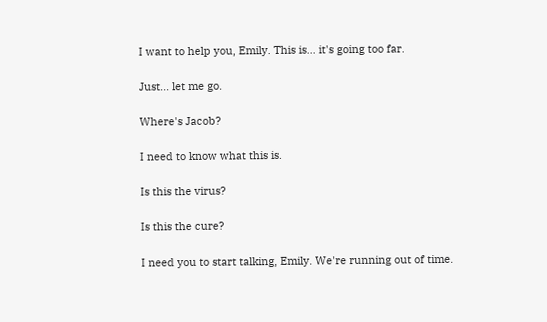I want to help you, Emily. This is... it's going too far.

Just... let me go.

Where's Jacob?

I need to know what this is.

Is this the virus?

Is this the cure?

I need you to start talking, Emily. We're running out of time.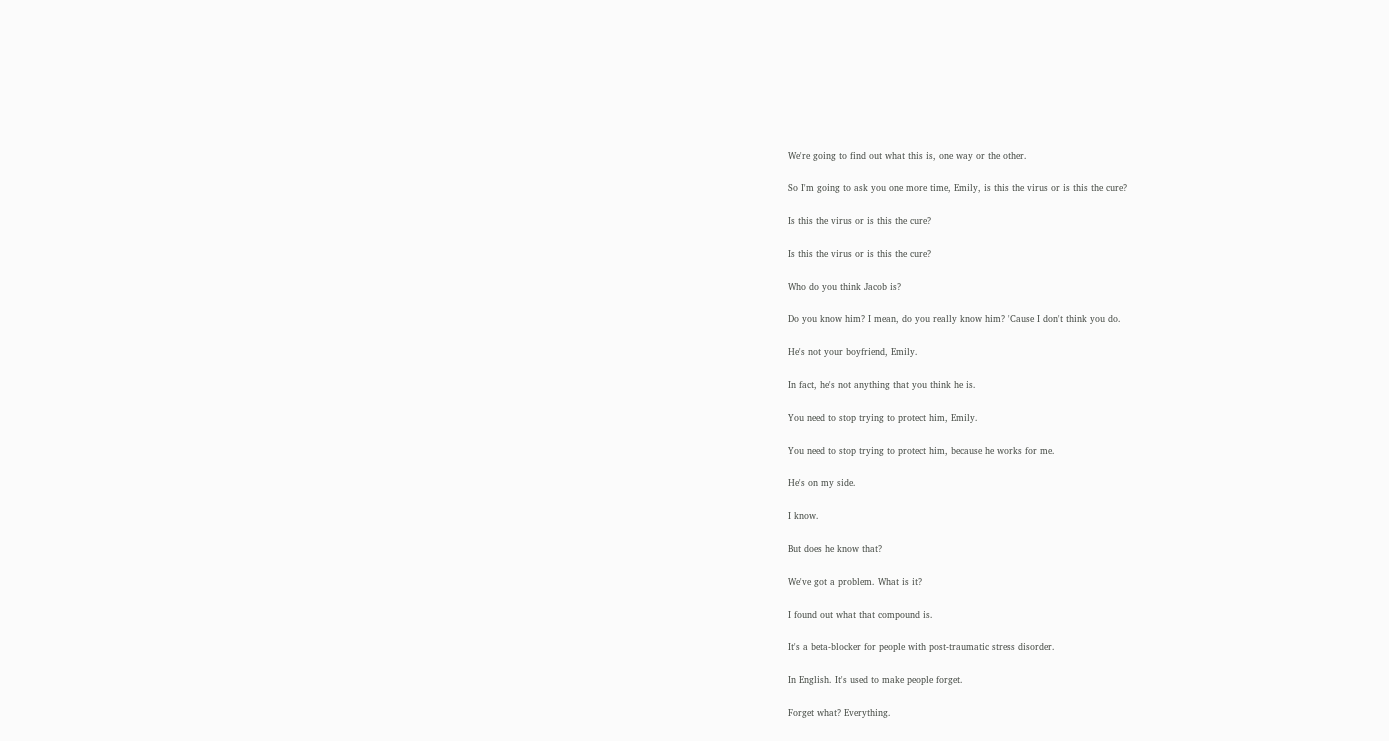We're going to find out what this is, one way or the other.

So I'm going to ask you one more time, Emily, is this the virus or is this the cure?

Is this the virus or is this the cure?

Is this the virus or is this the cure?

Who do you think Jacob is?

Do you know him? I mean, do you really know him? 'Cause I don't think you do.

He's not your boyfriend, Emily.

In fact, he's not anything that you think he is.

You need to stop trying to protect him, Emily.

You need to stop trying to protect him, because he works for me.

He's on my side.

I know.

But does he know that?

We've got a problem. What is it?

I found out what that compound is.

It's a beta-blocker for people with post-traumatic stress disorder.

In English. It's used to make people forget.

Forget what? Everything.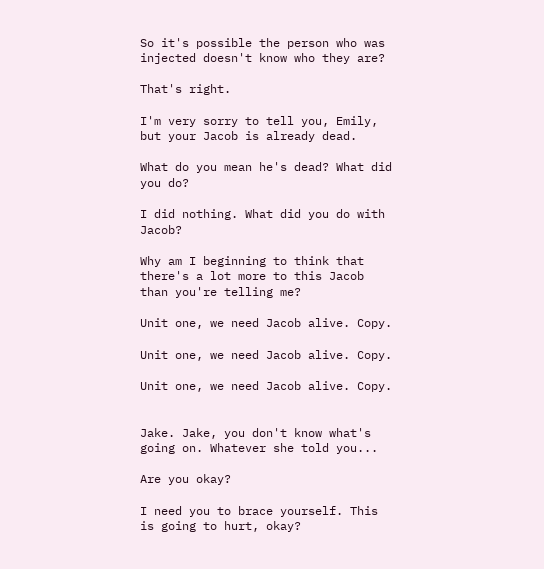So it's possible the person who was injected doesn't know who they are?

That's right.

I'm very sorry to tell you, Emily, but your Jacob is already dead.

What do you mean he's dead? What did you do?

I did nothing. What did you do with Jacob?

Why am I beginning to think that there's a lot more to this Jacob than you're telling me?

Unit one, we need Jacob alive. Copy.

Unit one, we need Jacob alive. Copy.

Unit one, we need Jacob alive. Copy.


Jake. Jake, you don't know what's going on. Whatever she told you...

Are you okay?

I need you to brace yourself. This is going to hurt, okay?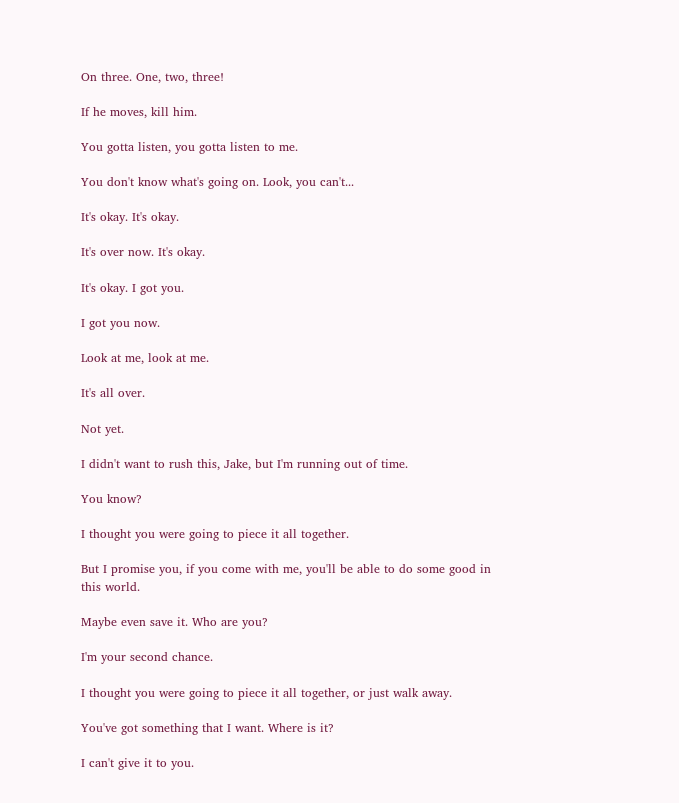On three. One, two, three!

If he moves, kill him.

You gotta listen, you gotta listen to me.

You don't know what's going on. Look, you can't...

It's okay. It's okay.

It's over now. It's okay.

It's okay. I got you.

I got you now.

Look at me, look at me.

It's all over.

Not yet.

I didn't want to rush this, Jake, but I'm running out of time.

You know?

I thought you were going to piece it all together.

But I promise you, if you come with me, you'll be able to do some good in this world.

Maybe even save it. Who are you?

I'm your second chance.

I thought you were going to piece it all together, or just walk away.

You've got something that I want. Where is it?

I can't give it to you.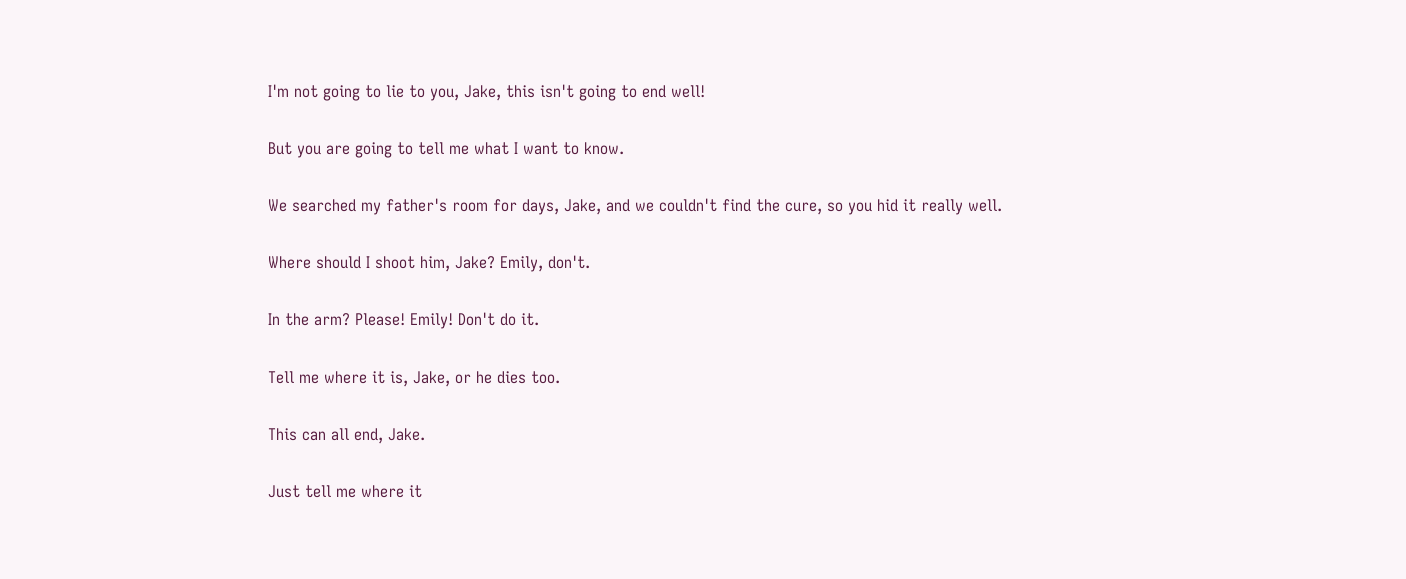I'm not going to lie to you, Jake, this isn't going to end well!

But you are going to tell me what I want to know.

We searched my father's room for days, Jake, and we couldn't find the cure, so you hid it really well.

Where should I shoot him, Jake? Emily, don't.

In the arm? Please! Emily! Don't do it.

Tell me where it is, Jake, or he dies too.

This can all end, Jake.

Just tell me where it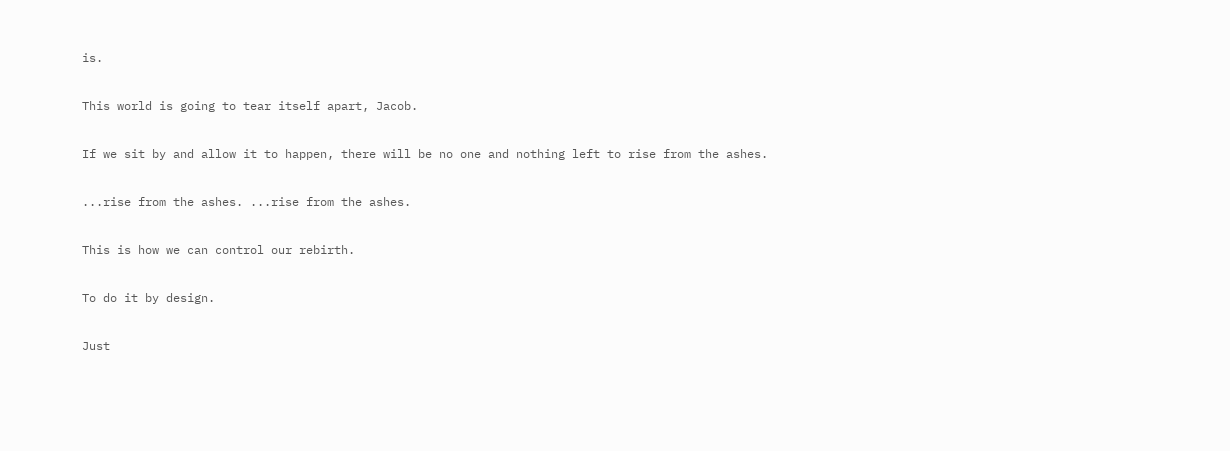is.

This world is going to tear itself apart, Jacob.

If we sit by and allow it to happen, there will be no one and nothing left to rise from the ashes.

...rise from the ashes. ...rise from the ashes.

This is how we can control our rebirth.

To do it by design.

Just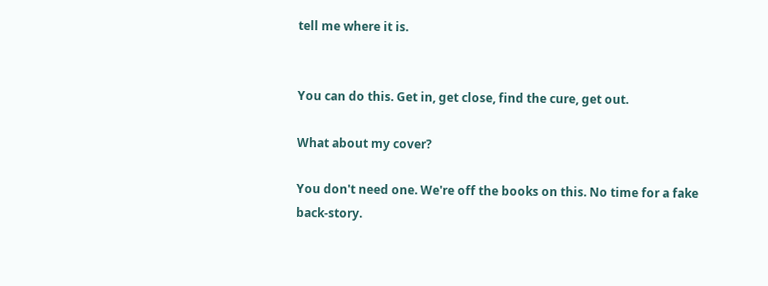tell me where it is.


You can do this. Get in, get close, find the cure, get out.

What about my cover?

You don't need one. We're off the books on this. No time for a fake back-story.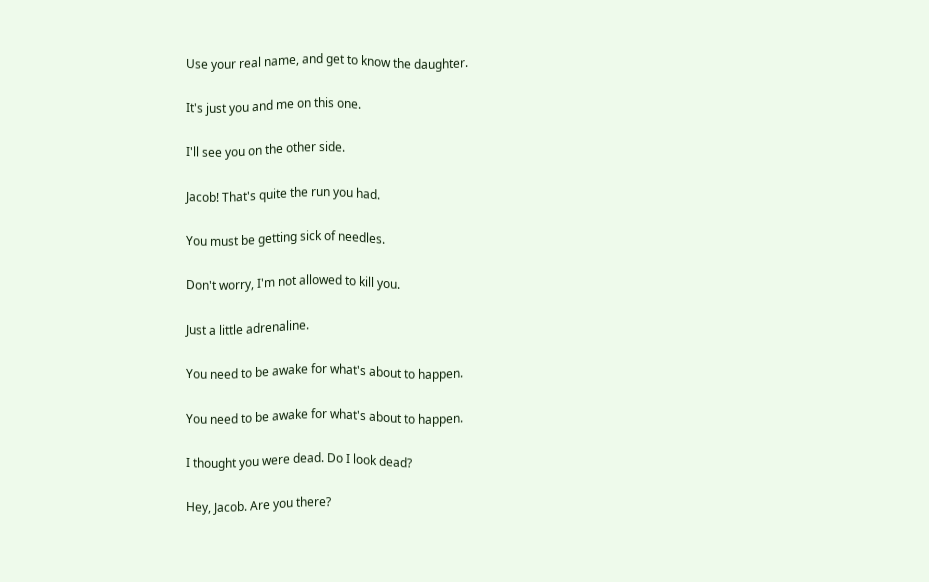Use your real name, and get to know the daughter.

It's just you and me on this one.

I'll see you on the other side.

Jacob! That's quite the run you had.

You must be getting sick of needles.

Don't worry, I'm not allowed to kill you.

Just a little adrenaline.

You need to be awake for what's about to happen.

You need to be awake for what's about to happen.

I thought you were dead. Do I look dead?

Hey, Jacob. Are you there?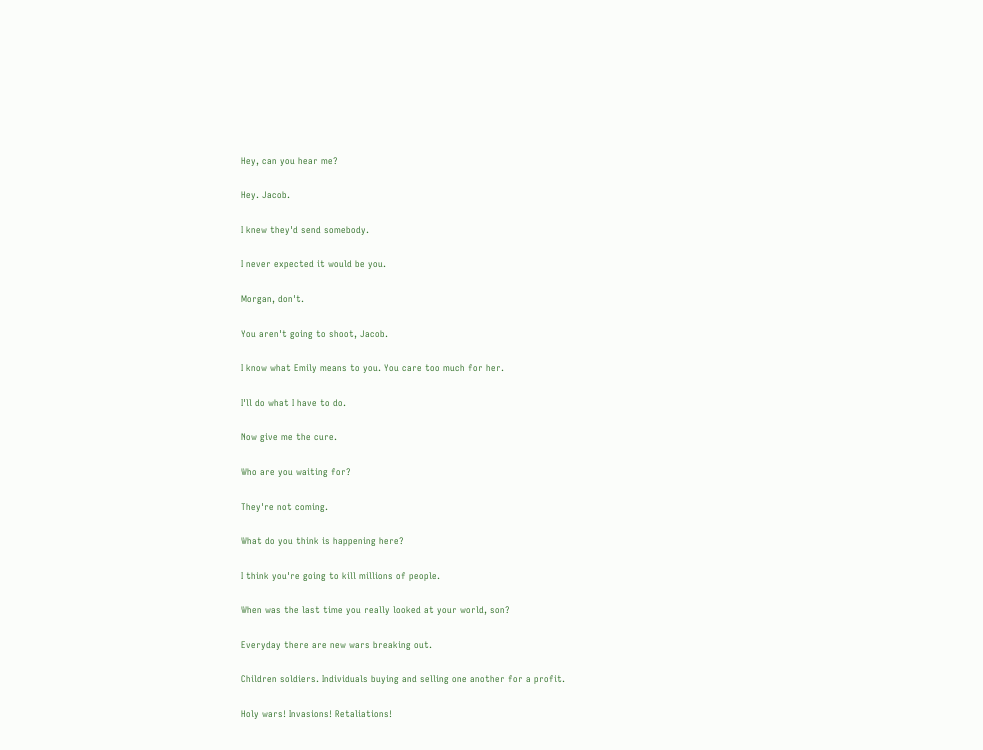Hey, can you hear me?

Hey. Jacob.

I knew they'd send somebody.

I never expected it would be you.

Morgan, don't.

You aren't going to shoot, Jacob.

I know what Emily means to you. You care too much for her.

I'll do what I have to do.

Now give me the cure.

Who are you waiting for?

They're not coming.

What do you think is happening here?

I think you're going to kill millions of people.

When was the last time you really looked at your world, son?

Everyday there are new wars breaking out.

Children soldiers. Individuals buying and selling one another for a profit.

Holy wars! Invasions! Retaliations!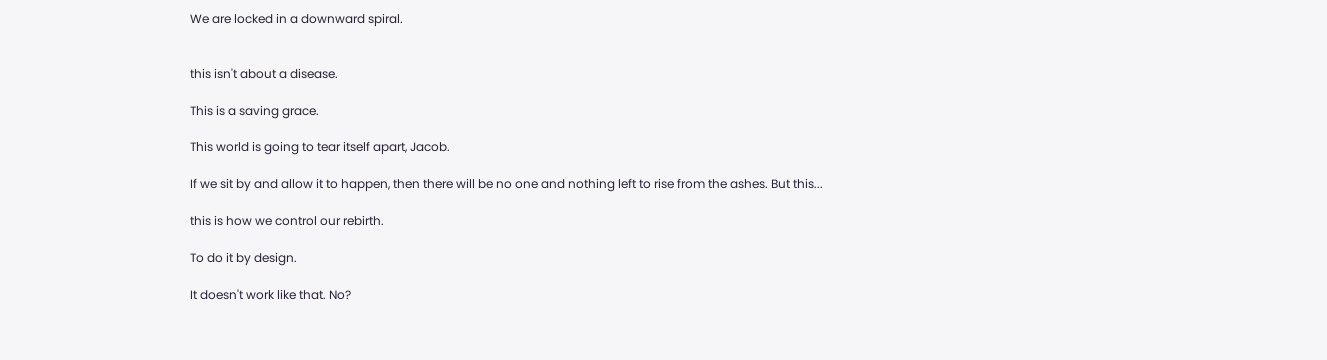We are locked in a downward spiral.


this isn't about a disease.

This is a saving grace.

This world is going to tear itself apart, Jacob.

If we sit by and allow it to happen, then there will be no one and nothing left to rise from the ashes. But this...

this is how we control our rebirth.

To do it by design.

It doesn't work like that. No?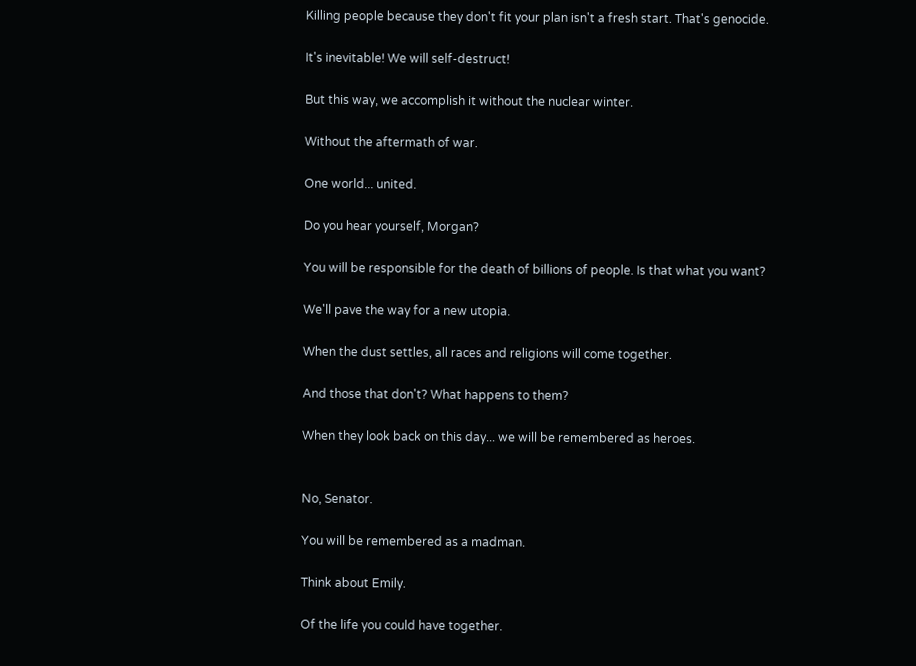Killing people because they don't fit your plan isn't a fresh start. That's genocide.

It's inevitable! We will self-destruct!

But this way, we accomplish it without the nuclear winter.

Without the aftermath of war.

One world... united.

Do you hear yourself, Morgan?

You will be responsible for the death of billions of people. Is that what you want?

We'll pave the way for a new utopia.

When the dust settles, all races and religions will come together.

And those that don't? What happens to them?

When they look back on this day... we will be remembered as heroes.


No, Senator.

You will be remembered as a madman.

Think about Emily.

Of the life you could have together.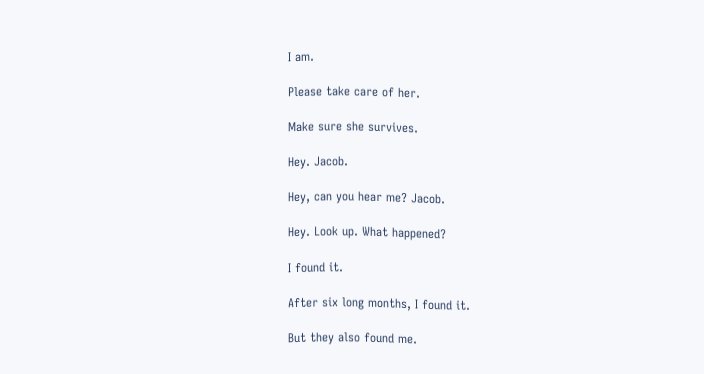I am.

Please take care of her.

Make sure she survives.

Hey. Jacob.

Hey, can you hear me? Jacob.

Hey. Look up. What happened?

I found it.

After six long months, I found it.

But they also found me.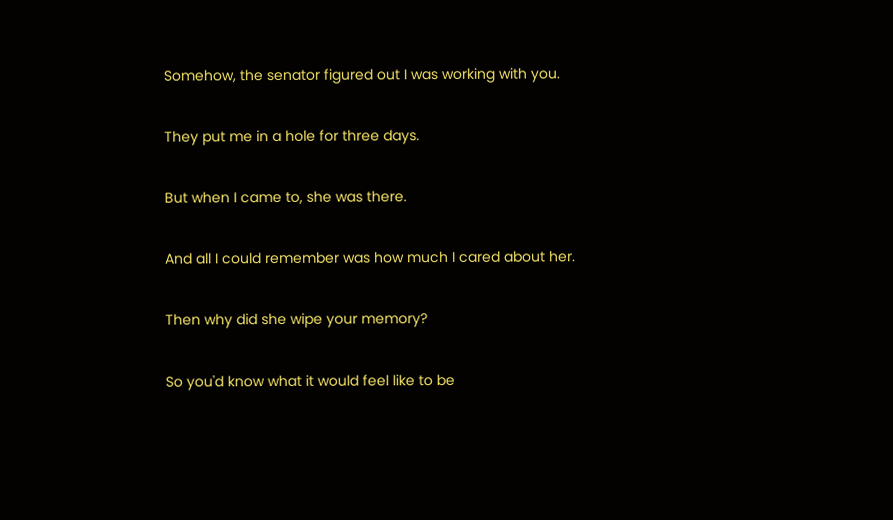Somehow, the senator figured out I was working with you.

They put me in a hole for three days.

But when I came to, she was there.

And all I could remember was how much I cared about her.

Then why did she wipe your memory?

So you'd know what it would feel like to be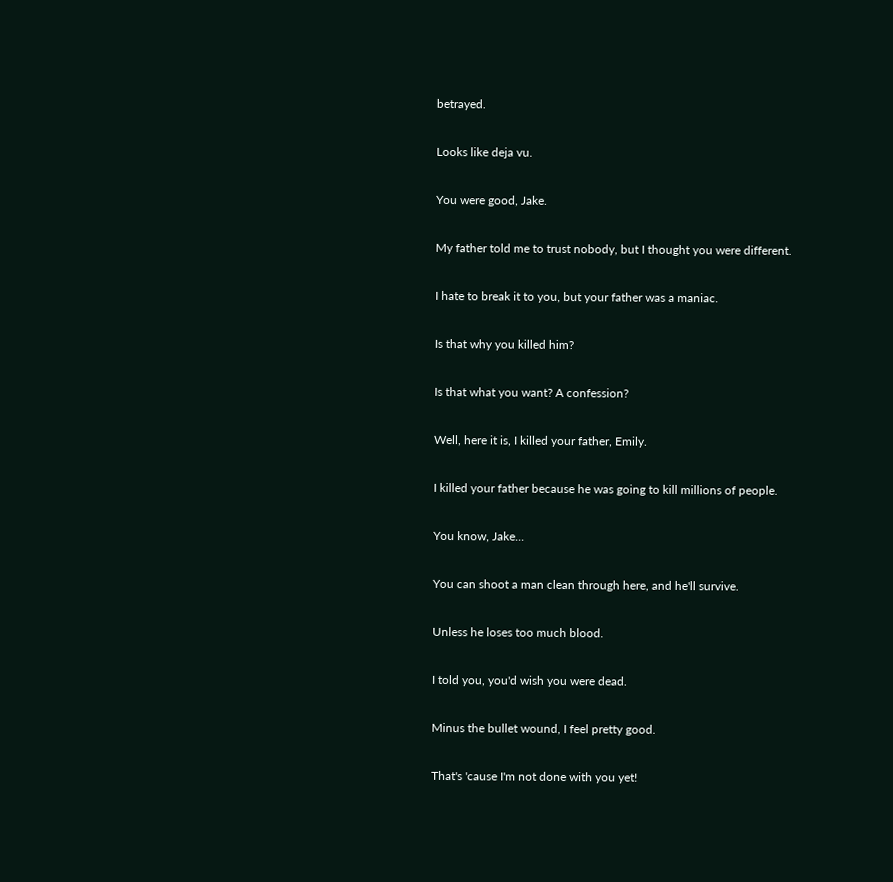betrayed.

Looks like deja vu.

You were good, Jake.

My father told me to trust nobody, but I thought you were different.

I hate to break it to you, but your father was a maniac.

Is that why you killed him?

Is that what you want? A confession?

Well, here it is, I killed your father, Emily.

I killed your father because he was going to kill millions of people.

You know, Jake...

You can shoot a man clean through here, and he'll survive.

Unless he loses too much blood.

I told you, you'd wish you were dead.

Minus the bullet wound, I feel pretty good.

That's 'cause I'm not done with you yet!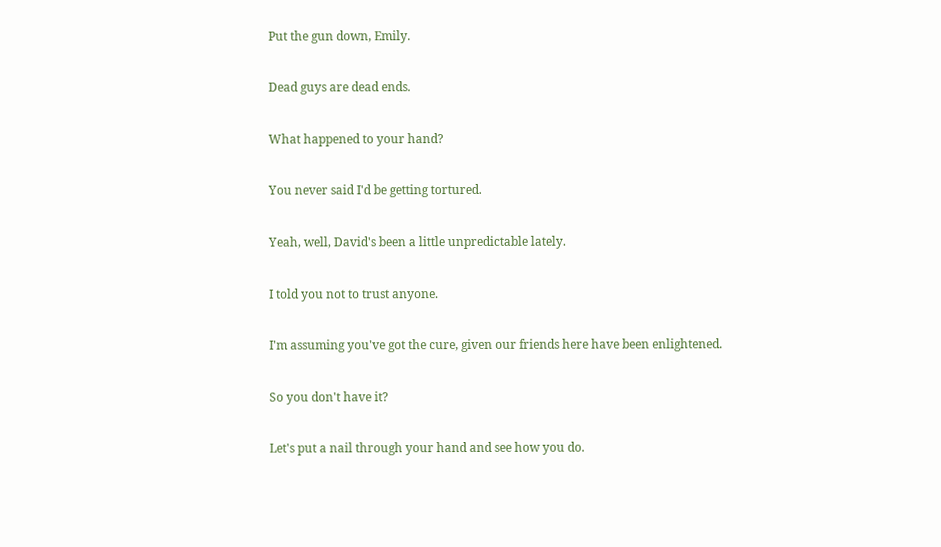Put the gun down, Emily.

Dead guys are dead ends.

What happened to your hand?

You never said I'd be getting tortured.

Yeah, well, David's been a little unpredictable lately.

I told you not to trust anyone.

I'm assuming you've got the cure, given our friends here have been enlightened.

So you don't have it?

Let's put a nail through your hand and see how you do.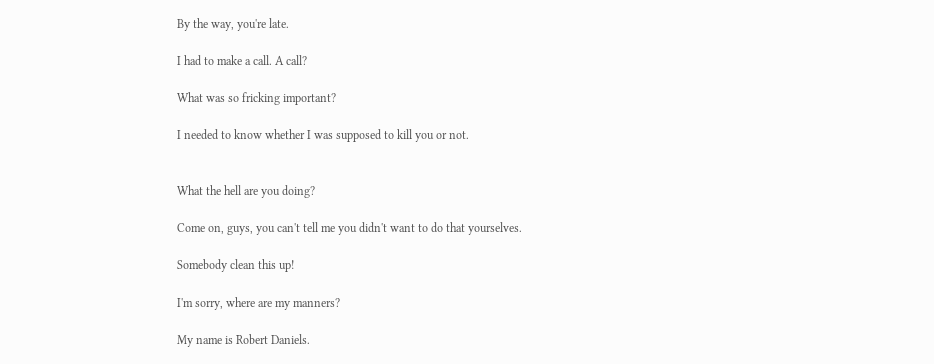By the way, you're late.

I had to make a call. A call?

What was so fricking important?

I needed to know whether I was supposed to kill you or not.


What the hell are you doing?

Come on, guys, you can't tell me you didn't want to do that yourselves.

Somebody clean this up!

I'm sorry, where are my manners?

My name is Robert Daniels.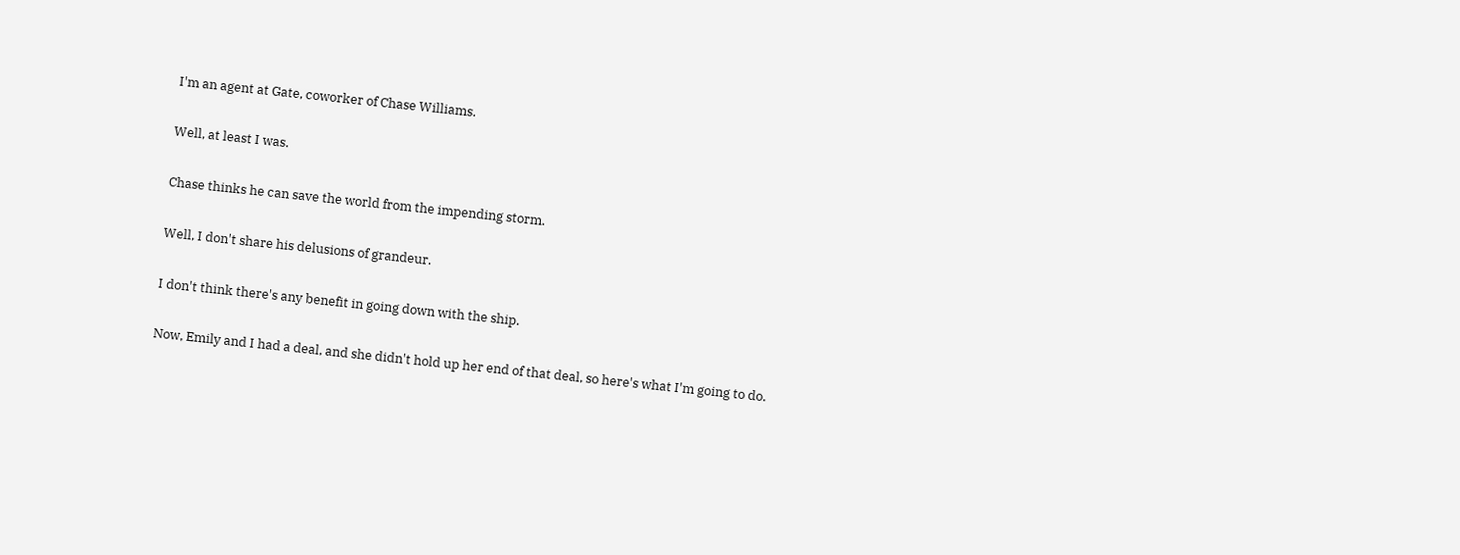I'm an agent at Gate, coworker of Chase Williams.

Well, at least I was.

Chase thinks he can save the world from the impending storm.

Well, I don't share his delusions of grandeur.

I don't think there's any benefit in going down with the ship.

Now, Emily and I had a deal, and she didn't hold up her end of that deal, so here's what I'm going to do.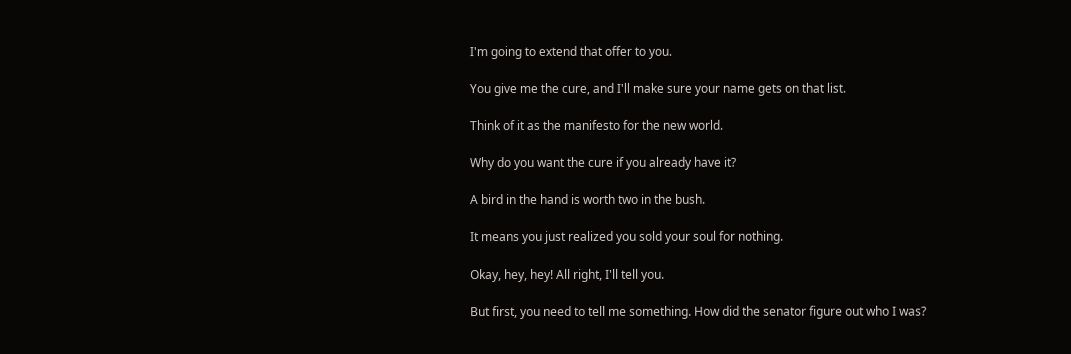I'm going to extend that offer to you.

You give me the cure, and I'll make sure your name gets on that list.

Think of it as the manifesto for the new world.

Why do you want the cure if you already have it?

A bird in the hand is worth two in the bush.

It means you just realized you sold your soul for nothing.

Okay, hey, hey! All right, I'll tell you.

But first, you need to tell me something. How did the senator figure out who I was?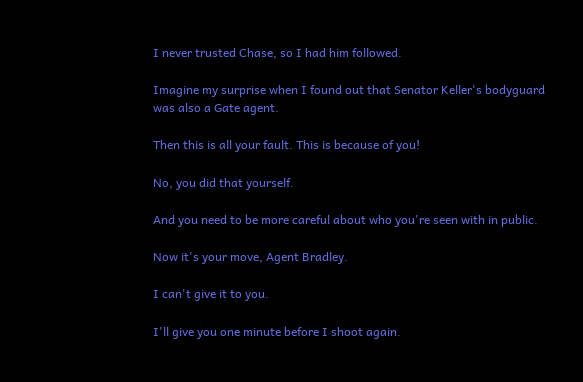I never trusted Chase, so I had him followed.

Imagine my surprise when I found out that Senator Keller's bodyguard was also a Gate agent.

Then this is all your fault. This is because of you!

No, you did that yourself.

And you need to be more careful about who you're seen with in public.

Now it's your move, Agent Bradley.

I can't give it to you.

I'll give you one minute before I shoot again.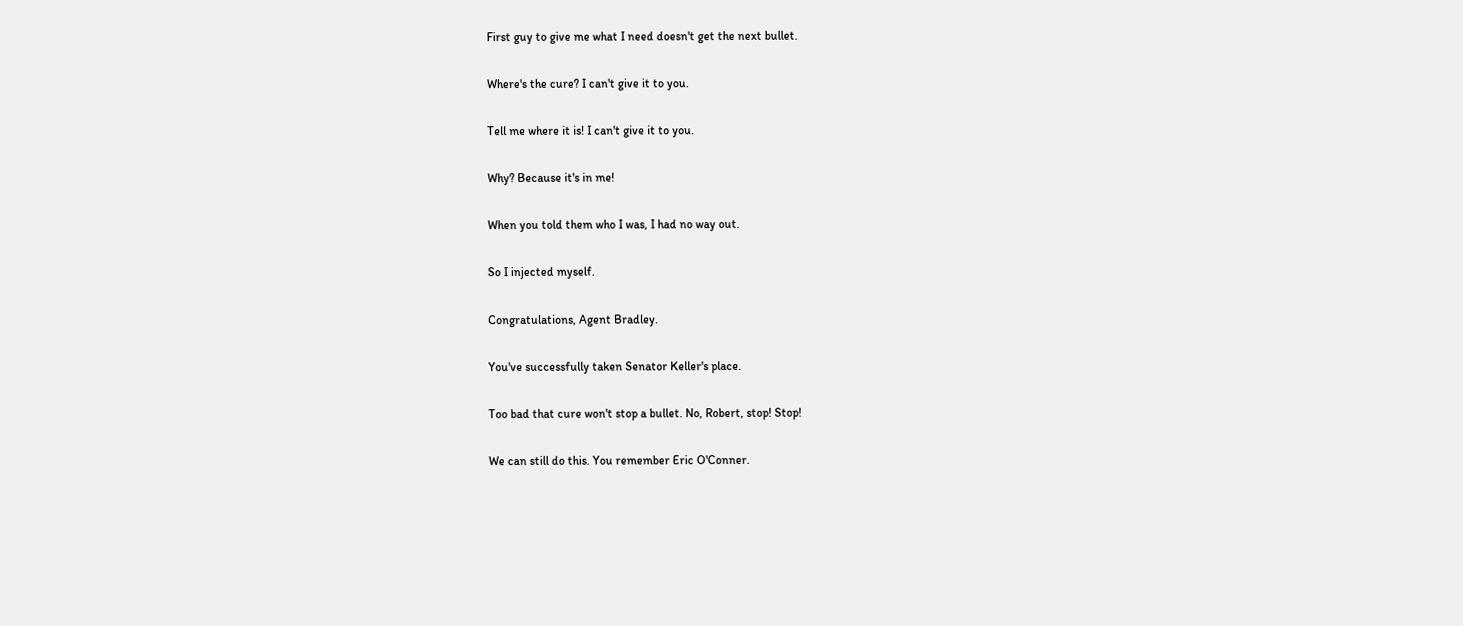First guy to give me what I need doesn't get the next bullet.

Where's the cure? I can't give it to you.

Tell me where it is! I can't give it to you.

Why? Because it's in me!

When you told them who I was, I had no way out.

So I injected myself.

Congratulations, Agent Bradley.

You've successfully taken Senator Keller's place.

Too bad that cure won't stop a bullet. No, Robert, stop! Stop!

We can still do this. You remember Eric O'Conner.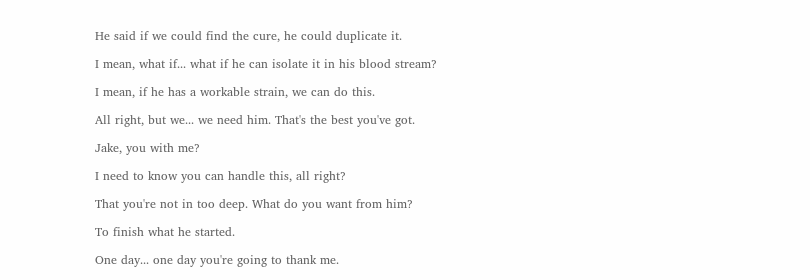He said if we could find the cure, he could duplicate it.

I mean, what if... what if he can isolate it in his blood stream?

I mean, if he has a workable strain, we can do this.

All right, but we... we need him. That's the best you've got.

Jake, you with me?

I need to know you can handle this, all right?

That you're not in too deep. What do you want from him?

To finish what he started.

One day... one day you're going to thank me.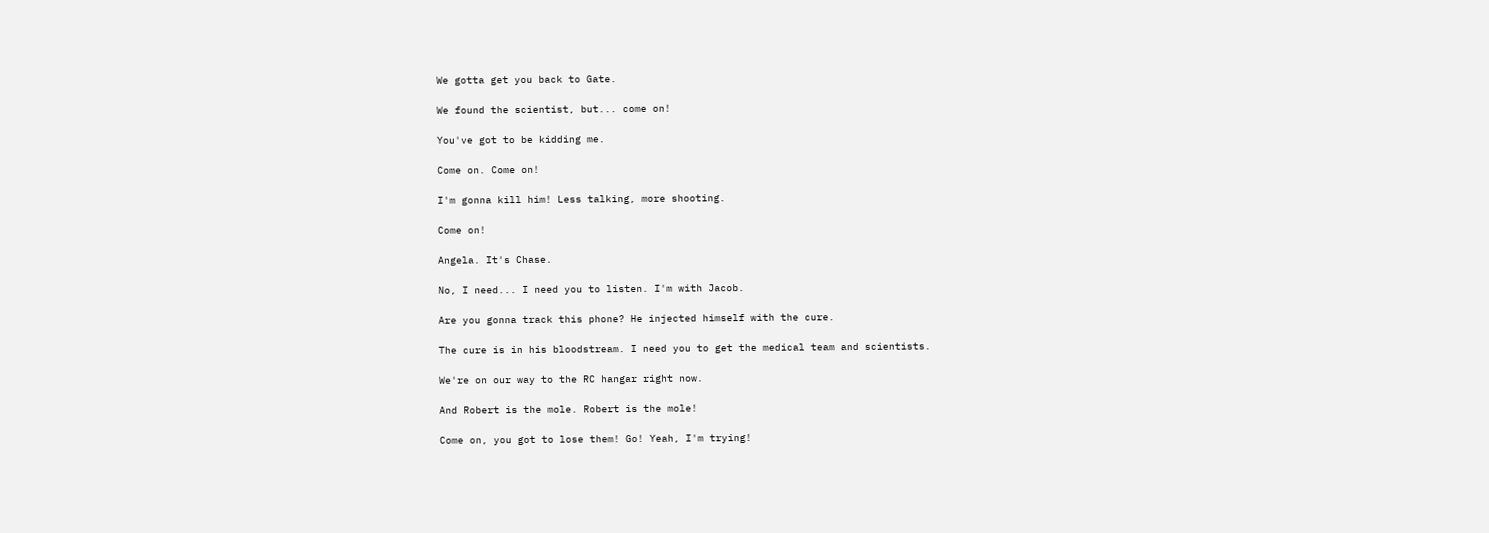We gotta get you back to Gate.

We found the scientist, but... come on!

You've got to be kidding me.

Come on. Come on!

I'm gonna kill him! Less talking, more shooting.

Come on!

Angela. It's Chase.

No, I need... I need you to listen. I'm with Jacob.

Are you gonna track this phone? He injected himself with the cure.

The cure is in his bloodstream. I need you to get the medical team and scientists.

We're on our way to the RC hangar right now.

And Robert is the mole. Robert is the mole!

Come on, you got to lose them! Go! Yeah, I'm trying!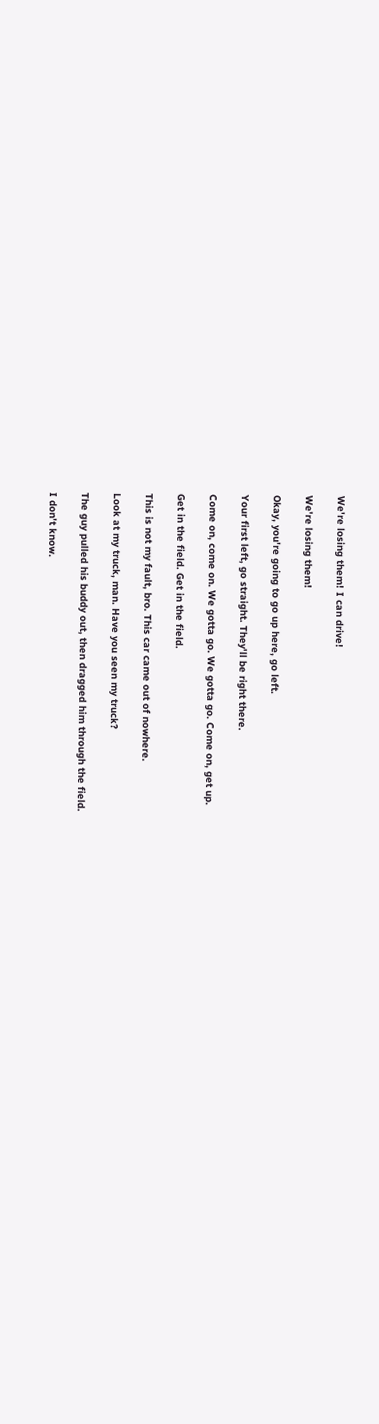We're losing them! I can drive!

We're losing them!

Okay, you're going to go up here, go left.

Your first left, go straight. They'll be right there.

Come on, come on. We gotta go. We gotta go. Come on, get up.

Get in the field. Get in the field.

This is not my fault, bro. This car came out of nowhere.

Look at my truck, man. Have you seen my truck?

The guy pulled his buddy out, then dragged him through the field.

I don't know.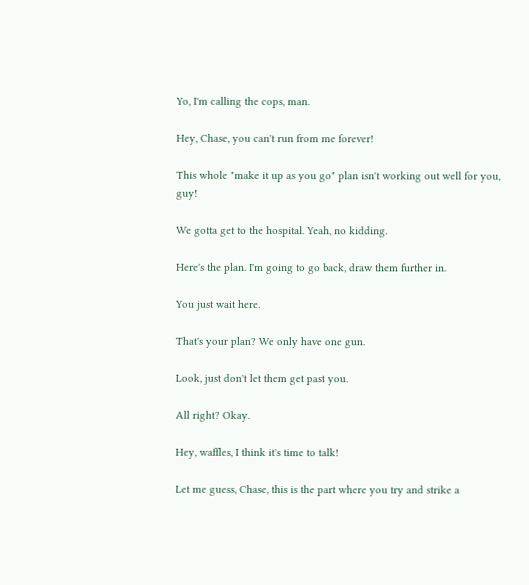Yo, I'm calling the cops, man.

Hey, Chase, you can't run from me forever!

This whole "make it up as you go" plan isn't working out well for you, guy!

We gotta get to the hospital. Yeah, no kidding.

Here's the plan. I'm going to go back, draw them further in.

You just wait here.

That's your plan? We only have one gun.

Look, just don't let them get past you.

All right? Okay.

Hey, waffles, I think it's time to talk!

Let me guess, Chase, this is the part where you try and strike a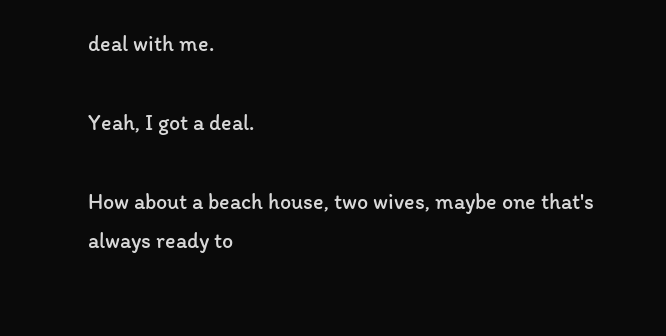deal with me.

Yeah, I got a deal.

How about a beach house, two wives, maybe one that's always ready to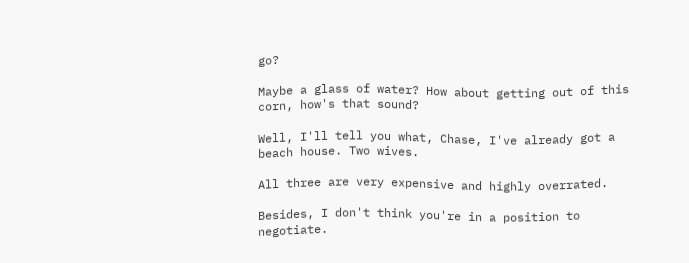go?

Maybe a glass of water? How about getting out of this corn, how's that sound?

Well, I'll tell you what, Chase, I've already got a beach house. Two wives.

All three are very expensive and highly overrated.

Besides, I don't think you're in a position to negotiate.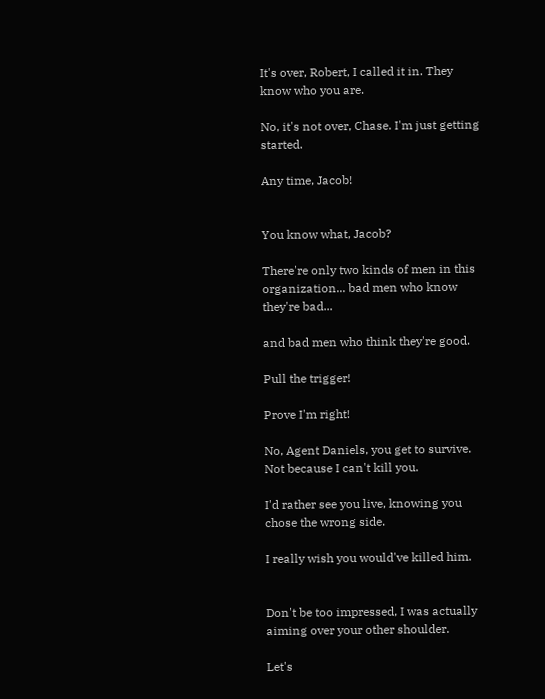It's over, Robert, I called it in. They know who you are.

No, it's not over, Chase. I'm just getting started.

Any time, Jacob!


You know what, Jacob?

There're only two kinds of men in this organization... bad men who know they're bad...

and bad men who think they're good.

Pull the trigger!

Prove I'm right!

No, Agent Daniels, you get to survive. Not because I can't kill you.

I'd rather see you live, knowing you chose the wrong side.

I really wish you would've killed him.


Don't be too impressed, I was actually aiming over your other shoulder.

Let's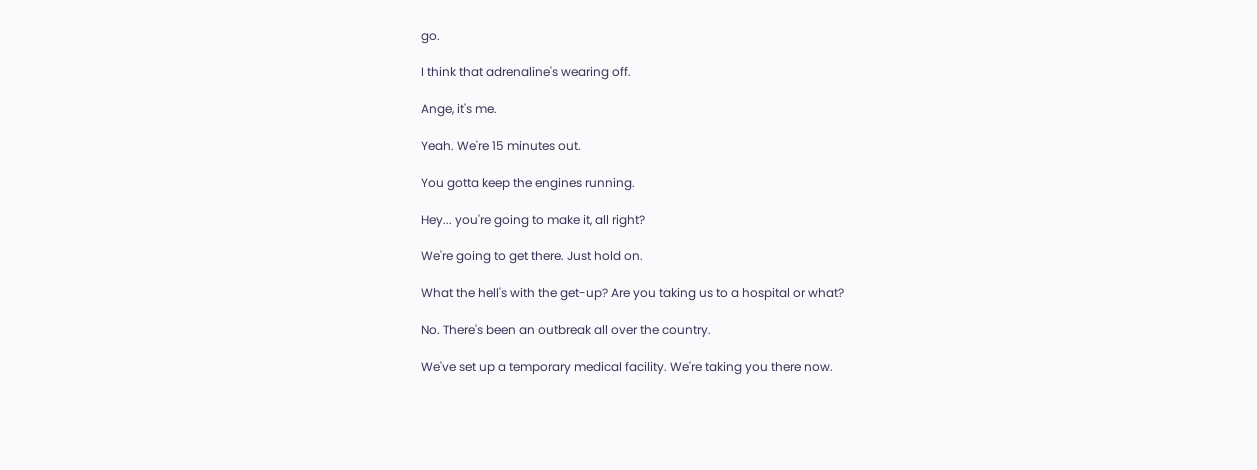go.

I think that adrenaline's wearing off.

Ange, it's me.

Yeah. We're 15 minutes out.

You gotta keep the engines running.

Hey... you're going to make it, all right?

We're going to get there. Just hold on.

What the hell's with the get-up? Are you taking us to a hospital or what?

No. There's been an outbreak all over the country.

We've set up a temporary medical facility. We're taking you there now.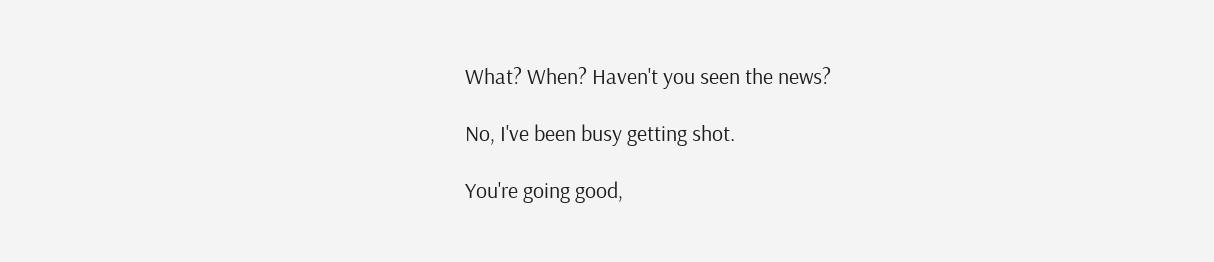What? When? Haven't you seen the news?

No, I've been busy getting shot.

You're going good,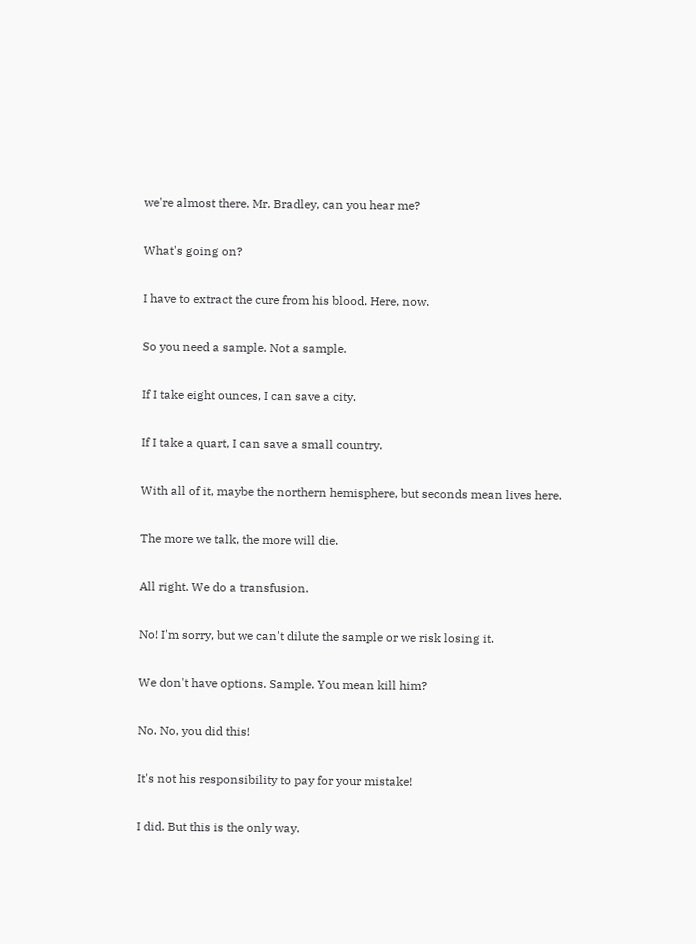we're almost there. Mr. Bradley, can you hear me?

What's going on?

I have to extract the cure from his blood. Here, now.

So you need a sample. Not a sample.

If I take eight ounces, I can save a city.

If I take a quart, I can save a small country.

With all of it, maybe the northern hemisphere, but seconds mean lives here.

The more we talk, the more will die.

All right. We do a transfusion.

No! I'm sorry, but we can't dilute the sample or we risk losing it.

We don't have options. Sample. You mean kill him?

No. No, you did this!

It's not his responsibility to pay for your mistake!

I did. But this is the only way.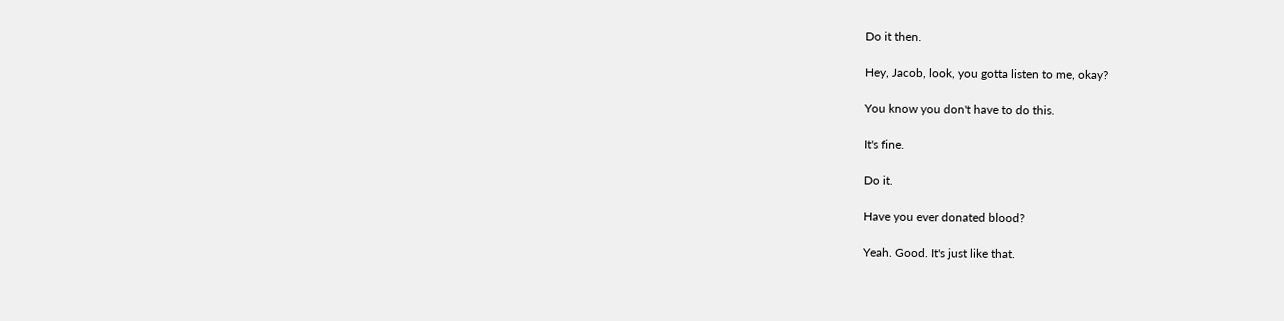Do it then.

Hey, Jacob, look, you gotta listen to me, okay?

You know you don't have to do this.

It's fine.

Do it.

Have you ever donated blood?

Yeah. Good. It's just like that.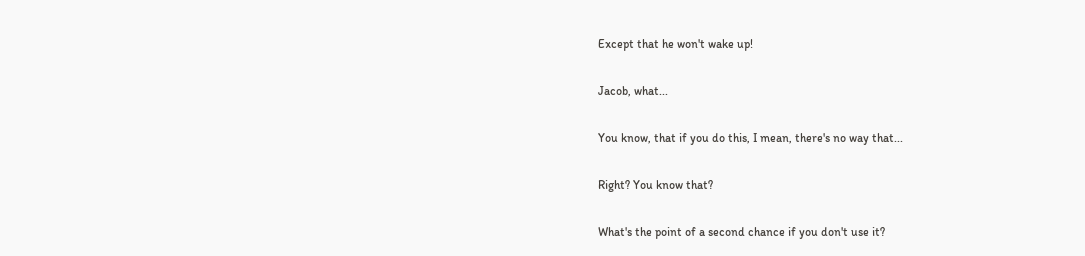Except that he won't wake up!

Jacob, what...

You know, that if you do this, I mean, there's no way that...

Right? You know that?

What's the point of a second chance if you don't use it?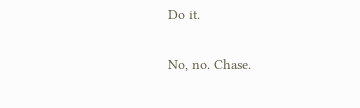Do it.

No, no. Chase.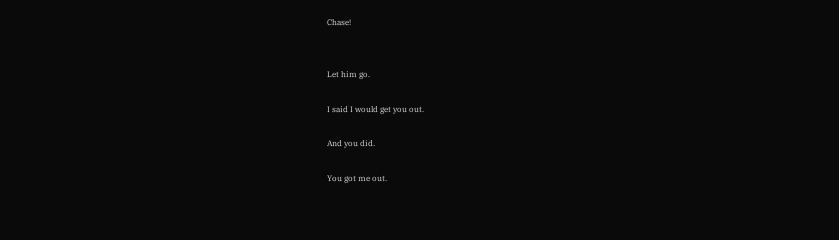Chase!


Let him go.

I said I would get you out.

And you did.

You got me out.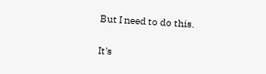But I need to do this.

It's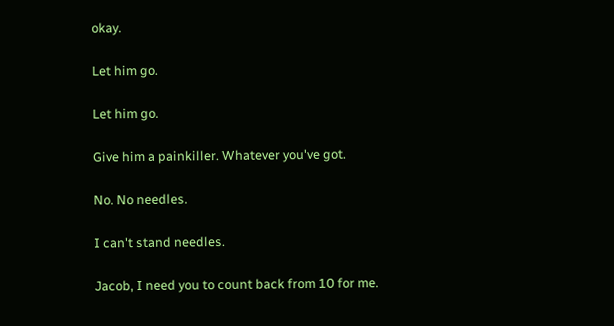okay.

Let him go.

Let him go.

Give him a painkiller. Whatever you've got.

No. No needles.

I can't stand needles.

Jacob, I need you to count back from 10 for me.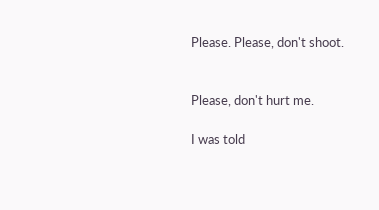Please. Please, don't shoot.


Please, don't hurt me.

I was told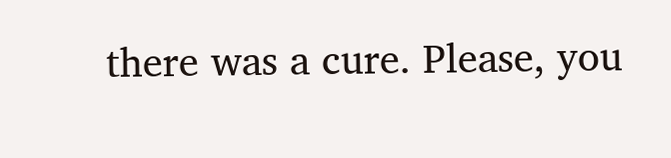there was a cure. Please, you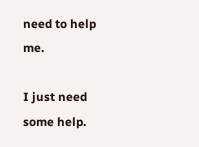need to help me.

I just need some help.